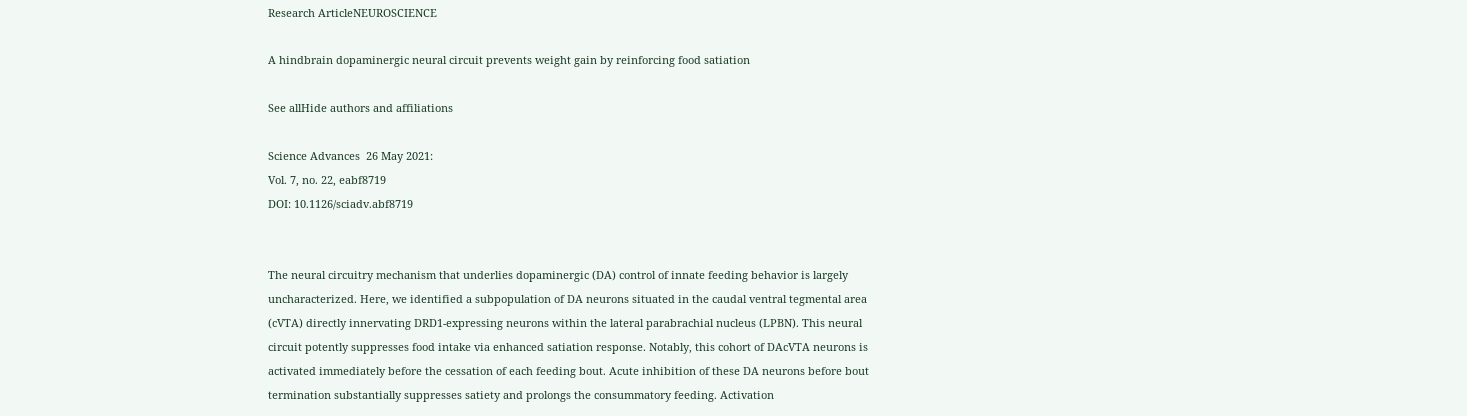Research ArticleNEUROSCIENCE

A hindbrain dopaminergic neural circuit prevents weight gain by reinforcing food satiation

See allHide authors and affiliations

Science Advances  26 May 2021:
Vol. 7, no. 22, eabf8719
DOI: 10.1126/sciadv.abf8719


The neural circuitry mechanism that underlies dopaminergic (DA) control of innate feeding behavior is largely uncharacterized. Here, we identified a subpopulation of DA neurons situated in the caudal ventral tegmental area (cVTA) directly innervating DRD1-expressing neurons within the lateral parabrachial nucleus (LPBN). This neural circuit potently suppresses food intake via enhanced satiation response. Notably, this cohort of DAcVTA neurons is activated immediately before the cessation of each feeding bout. Acute inhibition of these DA neurons before bout termination substantially suppresses satiety and prolongs the consummatory feeding. Activation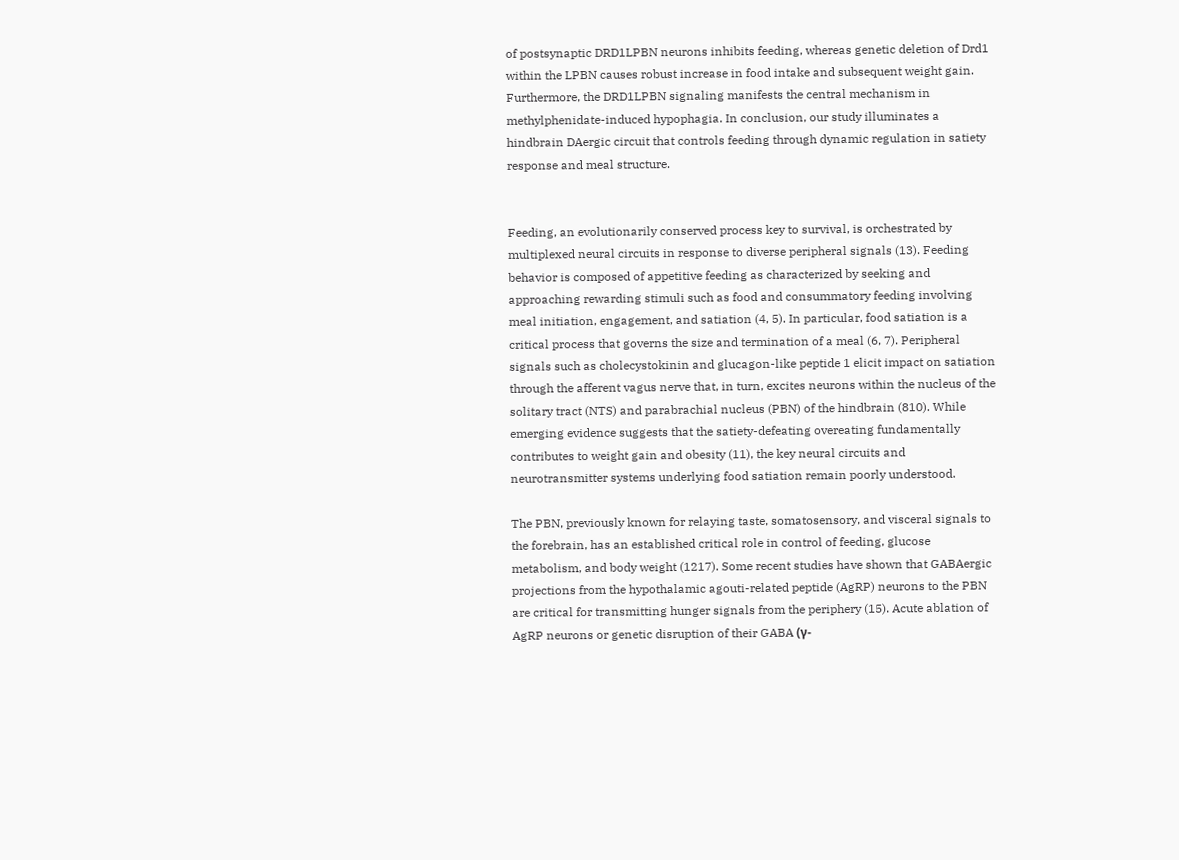of postsynaptic DRD1LPBN neurons inhibits feeding, whereas genetic deletion of Drd1 within the LPBN causes robust increase in food intake and subsequent weight gain. Furthermore, the DRD1LPBN signaling manifests the central mechanism in methylphenidate-induced hypophagia. In conclusion, our study illuminates a hindbrain DAergic circuit that controls feeding through dynamic regulation in satiety response and meal structure.


Feeding, an evolutionarily conserved process key to survival, is orchestrated by multiplexed neural circuits in response to diverse peripheral signals (13). Feeding behavior is composed of appetitive feeding as characterized by seeking and approaching rewarding stimuli such as food and consummatory feeding involving meal initiation, engagement, and satiation (4, 5). In particular, food satiation is a critical process that governs the size and termination of a meal (6, 7). Peripheral signals such as cholecystokinin and glucagon-like peptide 1 elicit impact on satiation through the afferent vagus nerve that, in turn, excites neurons within the nucleus of the solitary tract (NTS) and parabrachial nucleus (PBN) of the hindbrain (810). While emerging evidence suggests that the satiety-defeating overeating fundamentally contributes to weight gain and obesity (11), the key neural circuits and neurotransmitter systems underlying food satiation remain poorly understood.

The PBN, previously known for relaying taste, somatosensory, and visceral signals to the forebrain, has an established critical role in control of feeding, glucose metabolism, and body weight (1217). Some recent studies have shown that GABAergic projections from the hypothalamic agouti-related peptide (AgRP) neurons to the PBN are critical for transmitting hunger signals from the periphery (15). Acute ablation of AgRP neurons or genetic disruption of their GABA (γ-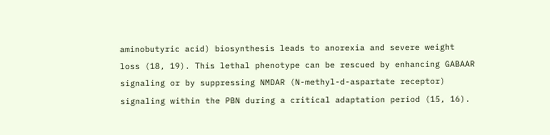aminobutyric acid) biosynthesis leads to anorexia and severe weight loss (18, 19). This lethal phenotype can be rescued by enhancing GABAAR signaling or by suppressing NMDAR (N-methyl-d-aspartate receptor) signaling within the PBN during a critical adaptation period (15, 16).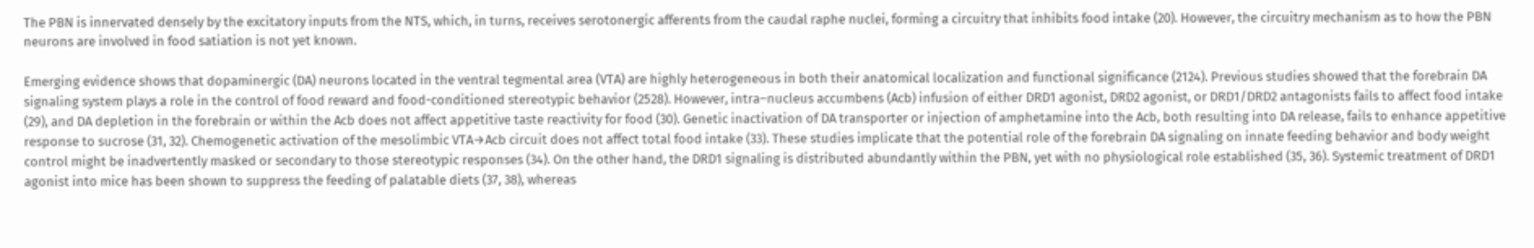The PBN is innervated densely by the excitatory inputs from the NTS, which, in turns, receives serotonergic afferents from the caudal raphe nuclei, forming a circuitry that inhibits food intake (20). However, the circuitry mechanism as to how the PBN neurons are involved in food satiation is not yet known.

Emerging evidence shows that dopaminergic (DA) neurons located in the ventral tegmental area (VTA) are highly heterogeneous in both their anatomical localization and functional significance (2124). Previous studies showed that the forebrain DA signaling system plays a role in the control of food reward and food-conditioned stereotypic behavior (2528). However, intra–nucleus accumbens (Acb) infusion of either DRD1 agonist, DRD2 agonist, or DRD1/DRD2 antagonists fails to affect food intake (29), and DA depletion in the forebrain or within the Acb does not affect appetitive taste reactivity for food (30). Genetic inactivation of DA transporter or injection of amphetamine into the Acb, both resulting into DA release, fails to enhance appetitive response to sucrose (31, 32). Chemogenetic activation of the mesolimbic VTA→Acb circuit does not affect total food intake (33). These studies implicate that the potential role of the forebrain DA signaling on innate feeding behavior and body weight control might be inadvertently masked or secondary to those stereotypic responses (34). On the other hand, the DRD1 signaling is distributed abundantly within the PBN, yet with no physiological role established (35, 36). Systemic treatment of DRD1 agonist into mice has been shown to suppress the feeding of palatable diets (37, 38), whereas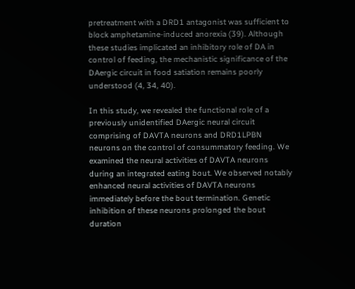pretreatment with a DRD1 antagonist was sufficient to block amphetamine-induced anorexia (39). Although these studies implicated an inhibitory role of DA in control of feeding, the mechanistic significance of the DAergic circuit in food satiation remains poorly understood (4, 34, 40).

In this study, we revealed the functional role of a previously unidentified DAergic neural circuit comprising of DAVTA neurons and DRD1LPBN neurons on the control of consummatory feeding. We examined the neural activities of DAVTA neurons during an integrated eating bout. We observed notably enhanced neural activities of DAVTA neurons immediately before the bout termination. Genetic inhibition of these neurons prolonged the bout duration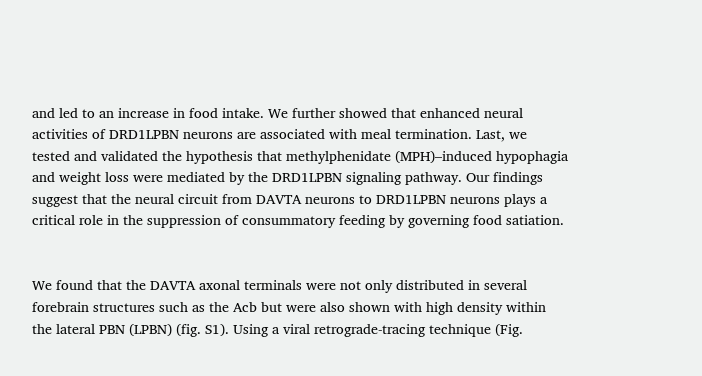and led to an increase in food intake. We further showed that enhanced neural activities of DRD1LPBN neurons are associated with meal termination. Last, we tested and validated the hypothesis that methylphenidate (MPH)–induced hypophagia and weight loss were mediated by the DRD1LPBN signaling pathway. Our findings suggest that the neural circuit from DAVTA neurons to DRD1LPBN neurons plays a critical role in the suppression of consummatory feeding by governing food satiation.


We found that the DAVTA axonal terminals were not only distributed in several forebrain structures such as the Acb but were also shown with high density within the lateral PBN (LPBN) (fig. S1). Using a viral retrograde-tracing technique (Fig.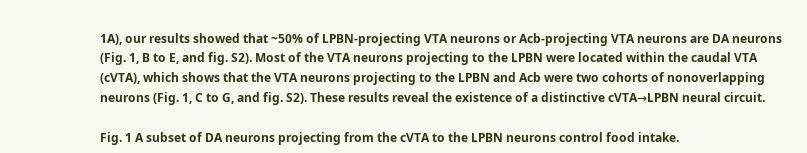1A), our results showed that ~50% of LPBN-projecting VTA neurons or Acb-projecting VTA neurons are DA neurons (Fig. 1, B to E, and fig. S2). Most of the VTA neurons projecting to the LPBN were located within the caudal VTA (cVTA), which shows that the VTA neurons projecting to the LPBN and Acb were two cohorts of nonoverlapping neurons (Fig. 1, C to G, and fig. S2). These results reveal the existence of a distinctive cVTA→LPBN neural circuit.

Fig. 1 A subset of DA neurons projecting from the cVTA to the LPBN neurons control food intake.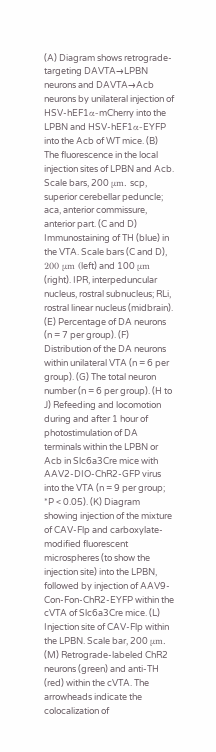(A) Diagram shows retrograde-targeting DAVTA→LPBN neurons and DAVTA→Acb neurons by unilateral injection of HSV-hEF1α-mCherry into the LPBN and HSV-hEF1α-EYFP into the Acb of WT mice. (B) The fluorescence in the local injection sites of LPBN and Acb. Scale bars, 200 μm. scp, superior cerebellar peduncle; aca, anterior commissure, anterior part. (C and D) Immunostaining of TH (blue) in the VTA. Scale bars (C and D), 200 μm (left) and 100 μm (right). IPR, interpeduncular nucleus, rostral subnucleus; RLi, rostral linear nucleus (midbrain). (E) Percentage of DA neurons (n = 7 per group). (F) Distribution of the DA neurons within unilateral VTA (n = 6 per group). (G) The total neuron number (n = 6 per group). (H to J) Refeeding and locomotion during and after 1 hour of photostimulation of DA terminals within the LPBN or Acb in Slc6a3Cre mice with AAV2-DIO-ChR2-GFP virus into the VTA (n = 9 per group; *P < 0.05). (K) Diagram showing injection of the mixture of CAV-Flp and carboxylate-modified fluorescent microspheres (to show the injection site) into the LPBN, followed by injection of AAV9-Con-Fon-ChR2-EYFP within the cVTA of Slc6a3Cre mice. (L) Injection site of CAV-Flp within the LPBN. Scale bar, 200 μm. (M) Retrograde-labeled ChR2 neurons (green) and anti-TH (red) within the cVTA. The arrowheads indicate the colocalization of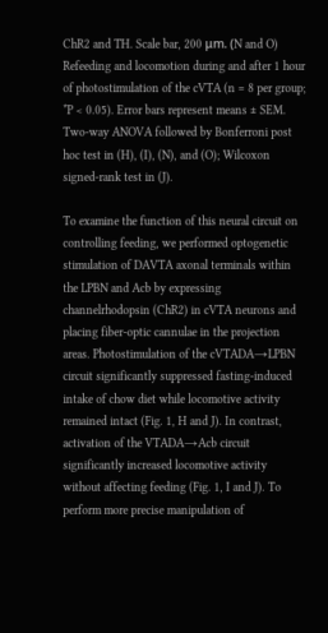ChR2 and TH. Scale bar, 200 μm. (N and O) Refeeding and locomotion during and after 1 hour of photostimulation of the cVTA (n = 8 per group; *P < 0.05). Error bars represent means ± SEM. Two-way ANOVA followed by Bonferroni post hoc test in (H), (I), (N), and (O); Wilcoxon signed-rank test in (J).

To examine the function of this neural circuit on controlling feeding, we performed optogenetic stimulation of DAVTA axonal terminals within the LPBN and Acb by expressing channelrhodopsin (ChR2) in cVTA neurons and placing fiber-optic cannulae in the projection areas. Photostimulation of the cVTADA→LPBN circuit significantly suppressed fasting-induced intake of chow diet while locomotive activity remained intact (Fig. 1, H and J). In contrast, activation of the VTADA→Acb circuit significantly increased locomotive activity without affecting feeding (Fig. 1, I and J). To perform more precise manipulation of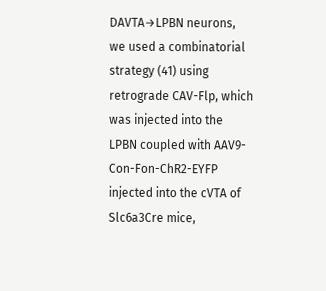DAVTA→LPBN neurons, we used a combinatorial strategy (41) using retrograde CAV-Flp, which was injected into the LPBN coupled with AAV9-Con-Fon-ChR2-EYFP injected into the cVTA of Slc6a3Cre mice,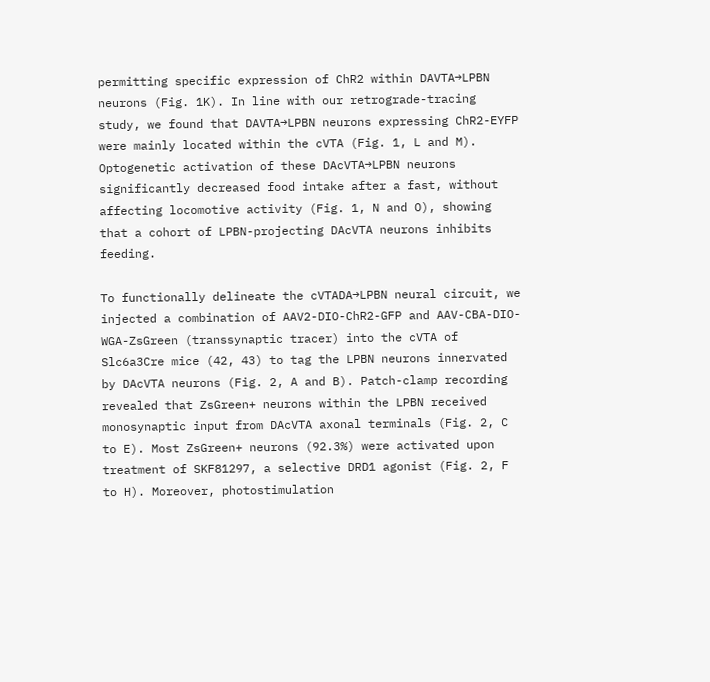permitting specific expression of ChR2 within DAVTA→LPBN neurons (Fig. 1K). In line with our retrograde-tracing study, we found that DAVTA→LPBN neurons expressing ChR2-EYFP were mainly located within the cVTA (Fig. 1, L and M). Optogenetic activation of these DAcVTA→LPBN neurons significantly decreased food intake after a fast, without affecting locomotive activity (Fig. 1, N and O), showing that a cohort of LPBN-projecting DAcVTA neurons inhibits feeding.

To functionally delineate the cVTADA→LPBN neural circuit, we injected a combination of AAV2-DIO-ChR2-GFP and AAV-CBA-DIO-WGA-ZsGreen (transsynaptic tracer) into the cVTA of Slc6a3Cre mice (42, 43) to tag the LPBN neurons innervated by DAcVTA neurons (Fig. 2, A and B). Patch-clamp recording revealed that ZsGreen+ neurons within the LPBN received monosynaptic input from DAcVTA axonal terminals (Fig. 2, C to E). Most ZsGreen+ neurons (92.3%) were activated upon treatment of SKF81297, a selective DRD1 agonist (Fig. 2, F to H). Moreover, photostimulation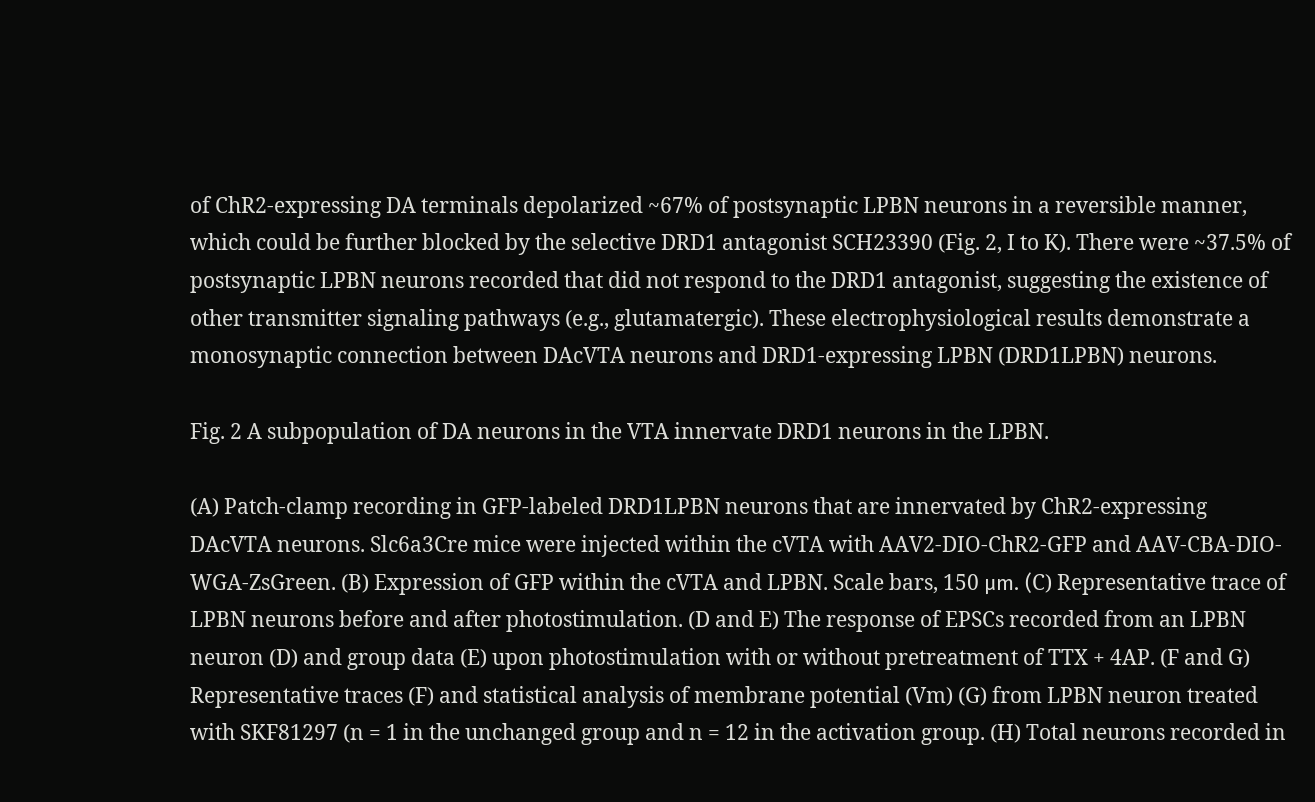of ChR2-expressing DA terminals depolarized ~67% of postsynaptic LPBN neurons in a reversible manner, which could be further blocked by the selective DRD1 antagonist SCH23390 (Fig. 2, I to K). There were ~37.5% of postsynaptic LPBN neurons recorded that did not respond to the DRD1 antagonist, suggesting the existence of other transmitter signaling pathways (e.g., glutamatergic). These electrophysiological results demonstrate a monosynaptic connection between DAcVTA neurons and DRD1-expressing LPBN (DRD1LPBN) neurons.

Fig. 2 A subpopulation of DA neurons in the VTA innervate DRD1 neurons in the LPBN.

(A) Patch-clamp recording in GFP-labeled DRD1LPBN neurons that are innervated by ChR2-expressing DAcVTA neurons. Slc6a3Cre mice were injected within the cVTA with AAV2-DIO-ChR2-GFP and AAV-CBA-DIO-WGA-ZsGreen. (B) Expression of GFP within the cVTA and LPBN. Scale bars, 150 μm. (C) Representative trace of LPBN neurons before and after photostimulation. (D and E) The response of EPSCs recorded from an LPBN neuron (D) and group data (E) upon photostimulation with or without pretreatment of TTX + 4AP. (F and G) Representative traces (F) and statistical analysis of membrane potential (Vm) (G) from LPBN neuron treated with SKF81297 (n = 1 in the unchanged group and n = 12 in the activation group. (H) Total neurons recorded in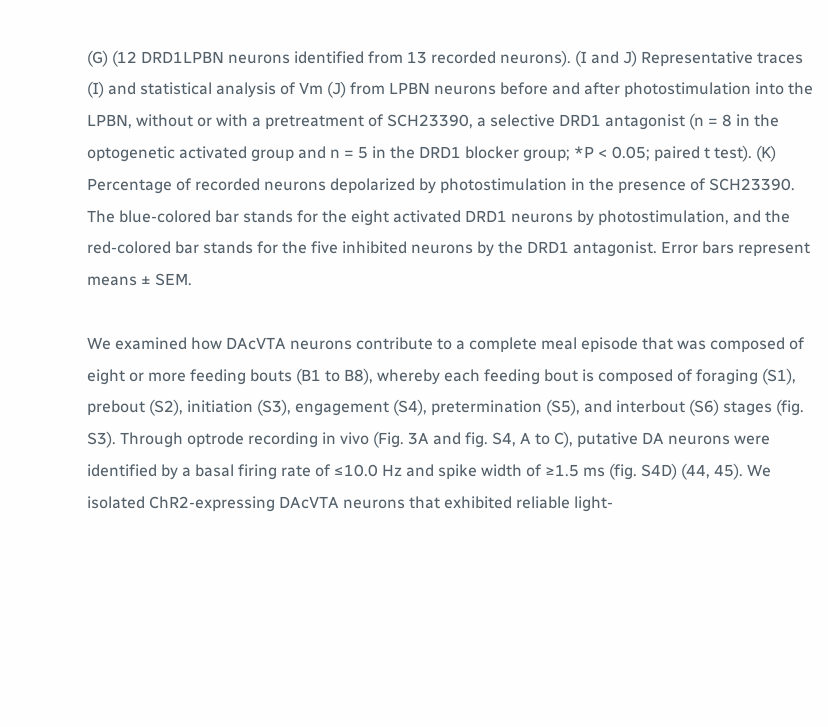(G) (12 DRD1LPBN neurons identified from 13 recorded neurons). (I and J) Representative traces (I) and statistical analysis of Vm (J) from LPBN neurons before and after photostimulation into the LPBN, without or with a pretreatment of SCH23390, a selective DRD1 antagonist (n = 8 in the optogenetic activated group and n = 5 in the DRD1 blocker group; *P < 0.05; paired t test). (K) Percentage of recorded neurons depolarized by photostimulation in the presence of SCH23390. The blue-colored bar stands for the eight activated DRD1 neurons by photostimulation, and the red-colored bar stands for the five inhibited neurons by the DRD1 antagonist. Error bars represent means ± SEM.

We examined how DAcVTA neurons contribute to a complete meal episode that was composed of eight or more feeding bouts (B1 to B8), whereby each feeding bout is composed of foraging (S1), prebout (S2), initiation (S3), engagement (S4), pretermination (S5), and interbout (S6) stages (fig. S3). Through optrode recording in vivo (Fig. 3A and fig. S4, A to C), putative DA neurons were identified by a basal firing rate of ≤10.0 Hz and spike width of ≥1.5 ms (fig. S4D) (44, 45). We isolated ChR2-expressing DAcVTA neurons that exhibited reliable light-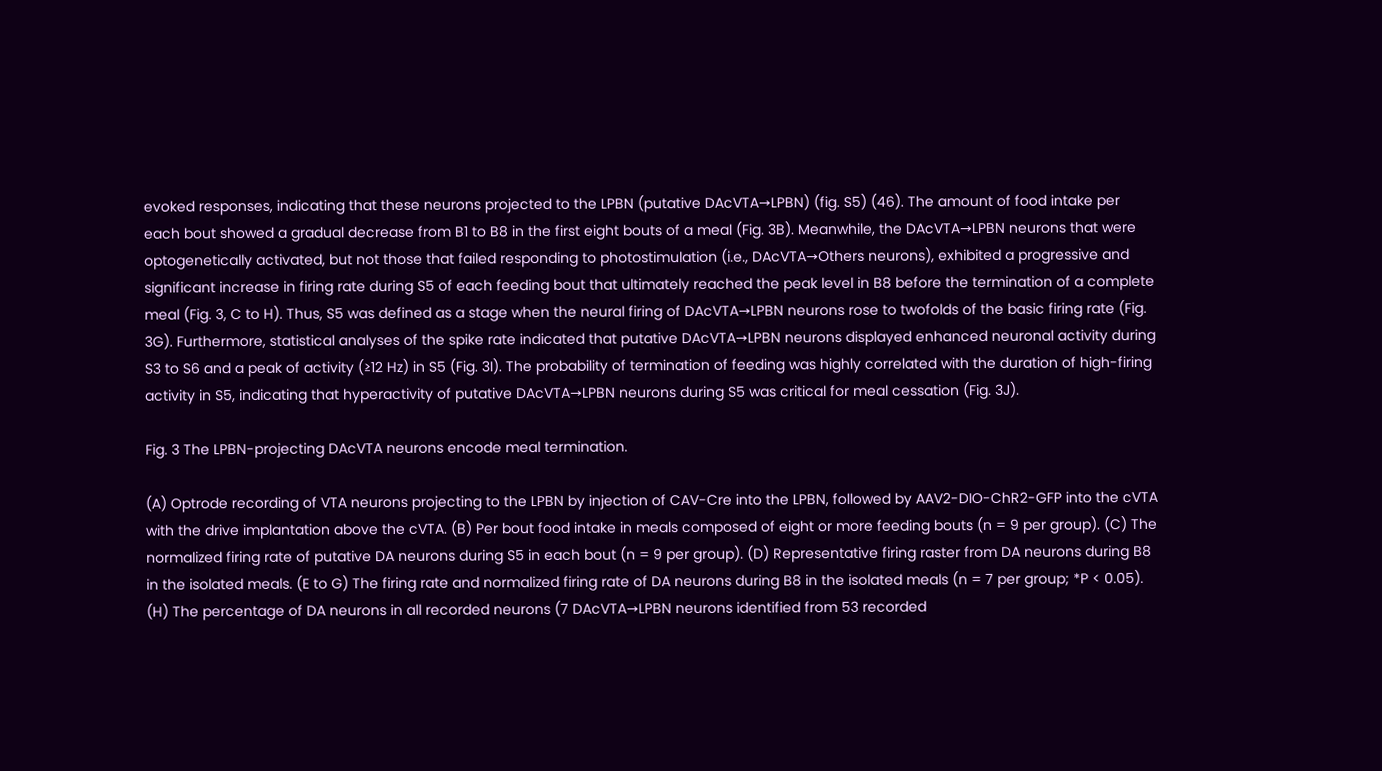evoked responses, indicating that these neurons projected to the LPBN (putative DAcVTA→LPBN) (fig. S5) (46). The amount of food intake per each bout showed a gradual decrease from B1 to B8 in the first eight bouts of a meal (Fig. 3B). Meanwhile, the DAcVTA→LPBN neurons that were optogenetically activated, but not those that failed responding to photostimulation (i.e., DAcVTA→Others neurons), exhibited a progressive and significant increase in firing rate during S5 of each feeding bout that ultimately reached the peak level in B8 before the termination of a complete meal (Fig. 3, C to H). Thus, S5 was defined as a stage when the neural firing of DAcVTA→LPBN neurons rose to twofolds of the basic firing rate (Fig. 3G). Furthermore, statistical analyses of the spike rate indicated that putative DAcVTA→LPBN neurons displayed enhanced neuronal activity during S3 to S6 and a peak of activity (≥12 Hz) in S5 (Fig. 3I). The probability of termination of feeding was highly correlated with the duration of high-firing activity in S5, indicating that hyperactivity of putative DAcVTA→LPBN neurons during S5 was critical for meal cessation (Fig. 3J).

Fig. 3 The LPBN-projecting DAcVTA neurons encode meal termination.

(A) Optrode recording of VTA neurons projecting to the LPBN by injection of CAV-Cre into the LPBN, followed by AAV2-DIO-ChR2-GFP into the cVTA with the drive implantation above the cVTA. (B) Per bout food intake in meals composed of eight or more feeding bouts (n = 9 per group). (C) The normalized firing rate of putative DA neurons during S5 in each bout (n = 9 per group). (D) Representative firing raster from DA neurons during B8 in the isolated meals. (E to G) The firing rate and normalized firing rate of DA neurons during B8 in the isolated meals (n = 7 per group; *P < 0.05). (H) The percentage of DA neurons in all recorded neurons (7 DAcVTA→LPBN neurons identified from 53 recorded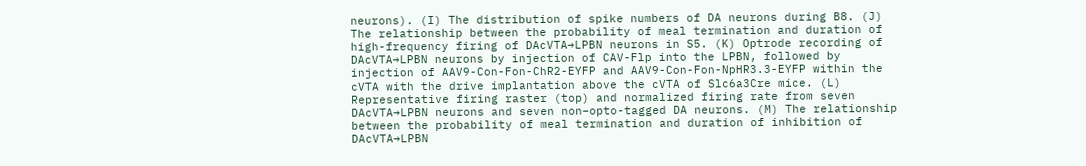neurons). (I) The distribution of spike numbers of DA neurons during B8. (J) The relationship between the probability of meal termination and duration of high-frequency firing of DAcVTA→LPBN neurons in S5. (K) Optrode recording of DAcVTA→LPBN neurons by injection of CAV-Flp into the LPBN, followed by injection of AAV9-Con-Fon-ChR2-EYFP and AAV9-Con-Fon-NpHR3.3-EYFP within the cVTA with the drive implantation above the cVTA of Slc6a3Cre mice. (L) Representative firing raster (top) and normalized firing rate from seven DAcVTA→LPBN neurons and seven non–opto-tagged DA neurons. (M) The relationship between the probability of meal termination and duration of inhibition of DAcVTA→LPBN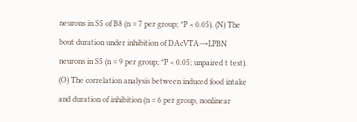neurons in S5 of B8 (n = 7 per group; *P < 0.05). (N) The bout duration under inhibition of DAcVTA→LPBN neurons in S5 (n = 9 per group; *P < 0.05; unpaired t test). (O) The correlation analysis between induced food intake and duration of inhibition (n = 6 per group, nonlinear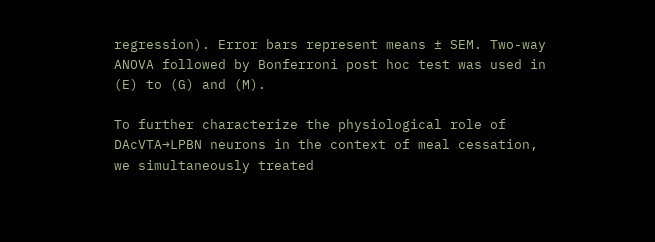regression). Error bars represent means ± SEM. Two-way ANOVA followed by Bonferroni post hoc test was used in (E) to (G) and (M).

To further characterize the physiological role of DAcVTA→LPBN neurons in the context of meal cessation, we simultaneously treated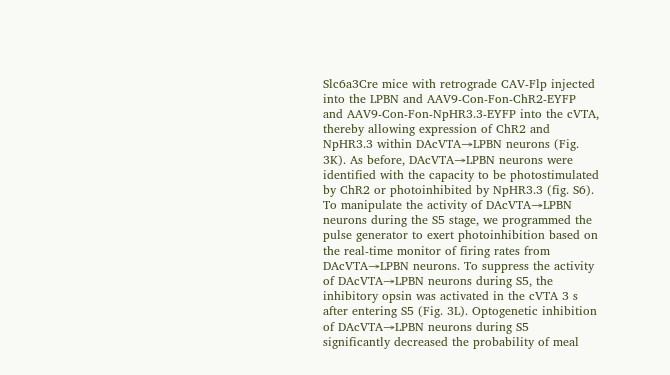Slc6a3Cre mice with retrograde CAV-Flp injected into the LPBN and AAV9-Con-Fon-ChR2-EYFP and AAV9-Con-Fon-NpHR3.3-EYFP into the cVTA, thereby allowing expression of ChR2 and NpHR3.3 within DAcVTA→LPBN neurons (Fig. 3K). As before, DAcVTA→LPBN neurons were identified with the capacity to be photostimulated by ChR2 or photoinhibited by NpHR3.3 (fig. S6). To manipulate the activity of DAcVTA→LPBN neurons during the S5 stage, we programmed the pulse generator to exert photoinhibition based on the real-time monitor of firing rates from DAcVTA→LPBN neurons. To suppress the activity of DAcVTA→LPBN neurons during S5, the inhibitory opsin was activated in the cVTA 3 s after entering S5 (Fig. 3L). Optogenetic inhibition of DAcVTA→LPBN neurons during S5 significantly decreased the probability of meal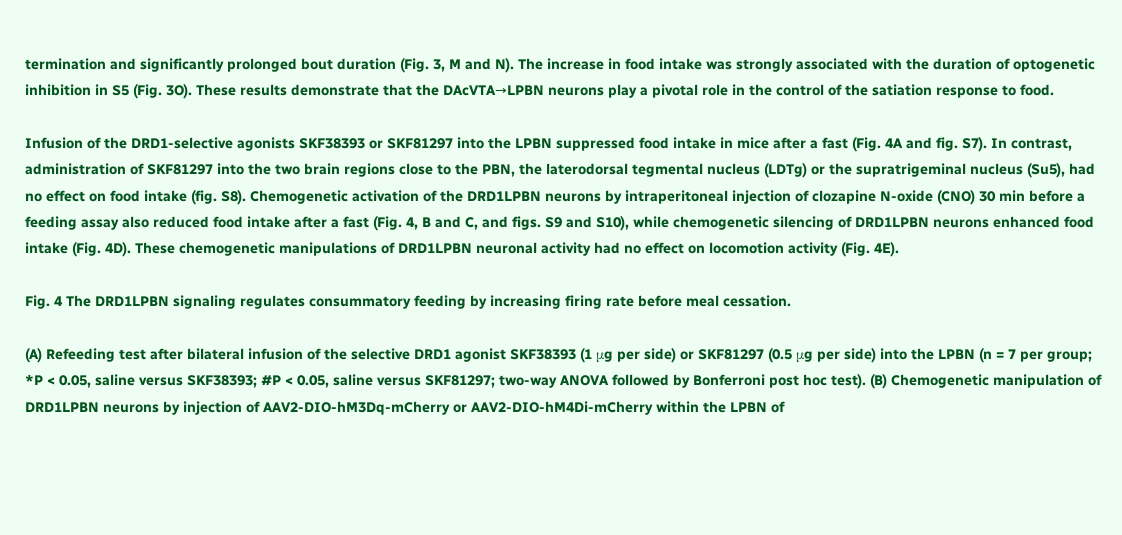termination and significantly prolonged bout duration (Fig. 3, M and N). The increase in food intake was strongly associated with the duration of optogenetic inhibition in S5 (Fig. 3O). These results demonstrate that the DAcVTA→LPBN neurons play a pivotal role in the control of the satiation response to food.

Infusion of the DRD1-selective agonists SKF38393 or SKF81297 into the LPBN suppressed food intake in mice after a fast (Fig. 4A and fig. S7). In contrast, administration of SKF81297 into the two brain regions close to the PBN, the laterodorsal tegmental nucleus (LDTg) or the supratrigeminal nucleus (Su5), had no effect on food intake (fig. S8). Chemogenetic activation of the DRD1LPBN neurons by intraperitoneal injection of clozapine N-oxide (CNO) 30 min before a feeding assay also reduced food intake after a fast (Fig. 4, B and C, and figs. S9 and S10), while chemogenetic silencing of DRD1LPBN neurons enhanced food intake (Fig. 4D). These chemogenetic manipulations of DRD1LPBN neuronal activity had no effect on locomotion activity (Fig. 4E).

Fig. 4 The DRD1LPBN signaling regulates consummatory feeding by increasing firing rate before meal cessation.

(A) Refeeding test after bilateral infusion of the selective DRD1 agonist SKF38393 (1 μg per side) or SKF81297 (0.5 μg per side) into the LPBN (n = 7 per group; *P < 0.05, saline versus SKF38393; #P < 0.05, saline versus SKF81297; two-way ANOVA followed by Bonferroni post hoc test). (B) Chemogenetic manipulation of DRD1LPBN neurons by injection of AAV2-DIO-hM3Dq-mCherry or AAV2-DIO-hM4Di-mCherry within the LPBN of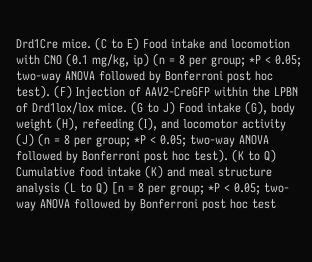Drd1Cre mice. (C to E) Food intake and locomotion with CNO (0.1 mg/kg, ip) (n = 8 per group; *P < 0.05; two-way ANOVA followed by Bonferroni post hoc test). (F) Injection of AAV2-CreGFP within the LPBN of Drd1lox/lox mice. (G to J) Food intake (G), body weight (H), refeeding (I), and locomotor activity (J) (n = 8 per group; *P < 0.05; two-way ANOVA followed by Bonferroni post hoc test). (K to Q) Cumulative food intake (K) and meal structure analysis (L to Q) [n = 8 per group; *P < 0.05; two-way ANOVA followed by Bonferroni post hoc test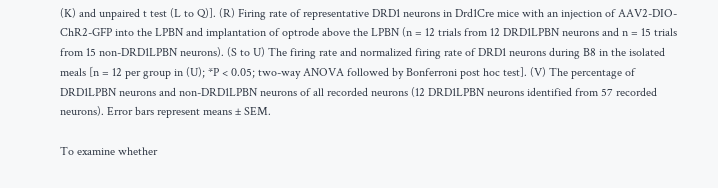(K) and unpaired t test (L to Q)]. (R) Firing rate of representative DRD1 neurons in Drd1Cre mice with an injection of AAV2-DIO-ChR2-GFP into the LPBN and implantation of optrode above the LPBN (n = 12 trials from 12 DRD1LPBN neurons and n = 15 trials from 15 non-DRD1LPBN neurons). (S to U) The firing rate and normalized firing rate of DRD1 neurons during B8 in the isolated meals [n = 12 per group in (U); *P < 0.05; two-way ANOVA followed by Bonferroni post hoc test]. (V) The percentage of DRD1LPBN neurons and non-DRD1LPBN neurons of all recorded neurons (12 DRD1LPBN neurons identified from 57 recorded neurons). Error bars represent means ± SEM.

To examine whether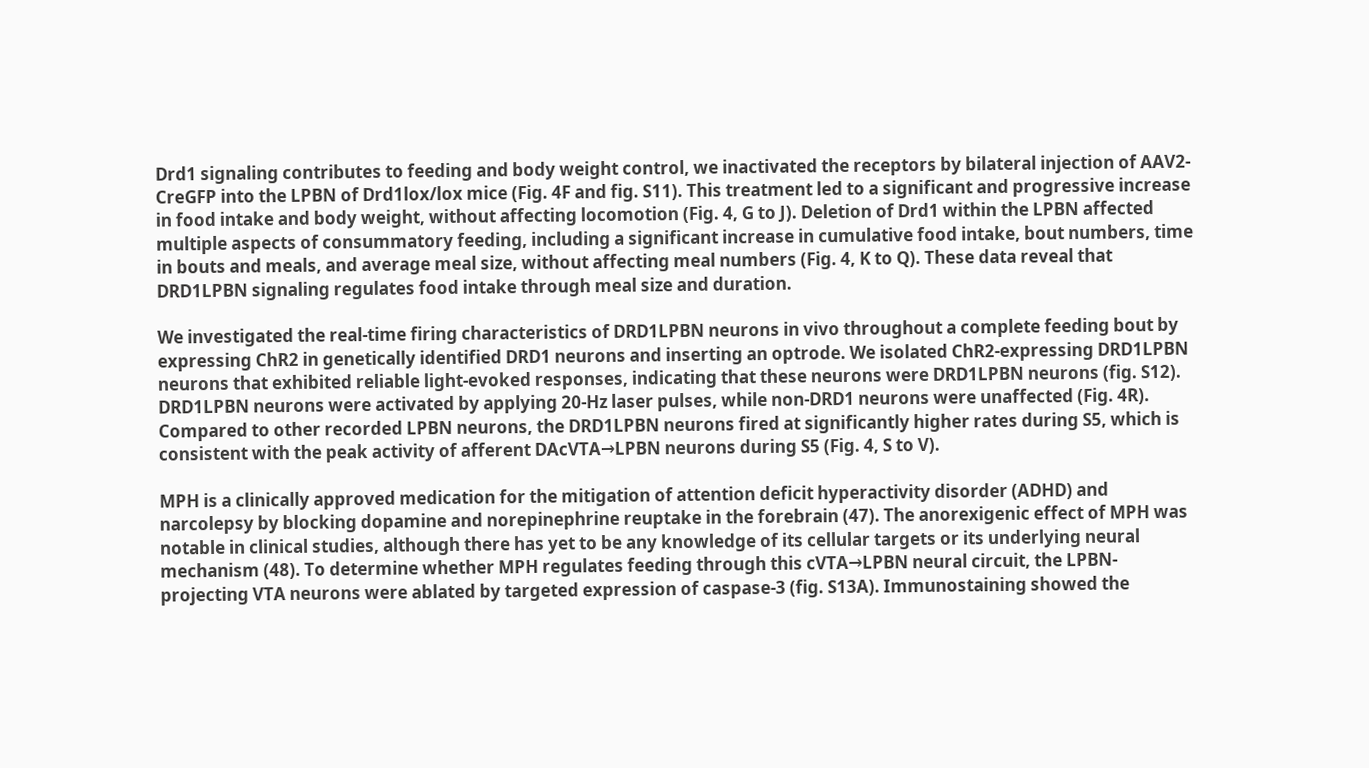Drd1 signaling contributes to feeding and body weight control, we inactivated the receptors by bilateral injection of AAV2-CreGFP into the LPBN of Drd1lox/lox mice (Fig. 4F and fig. S11). This treatment led to a significant and progressive increase in food intake and body weight, without affecting locomotion (Fig. 4, G to J). Deletion of Drd1 within the LPBN affected multiple aspects of consummatory feeding, including a significant increase in cumulative food intake, bout numbers, time in bouts and meals, and average meal size, without affecting meal numbers (Fig. 4, K to Q). These data reveal that DRD1LPBN signaling regulates food intake through meal size and duration.

We investigated the real-time firing characteristics of DRD1LPBN neurons in vivo throughout a complete feeding bout by expressing ChR2 in genetically identified DRD1 neurons and inserting an optrode. We isolated ChR2-expressing DRD1LPBN neurons that exhibited reliable light-evoked responses, indicating that these neurons were DRD1LPBN neurons (fig. S12). DRD1LPBN neurons were activated by applying 20-Hz laser pulses, while non-DRD1 neurons were unaffected (Fig. 4R). Compared to other recorded LPBN neurons, the DRD1LPBN neurons fired at significantly higher rates during S5, which is consistent with the peak activity of afferent DAcVTA→LPBN neurons during S5 (Fig. 4, S to V).

MPH is a clinically approved medication for the mitigation of attention deficit hyperactivity disorder (ADHD) and narcolepsy by blocking dopamine and norepinephrine reuptake in the forebrain (47). The anorexigenic effect of MPH was notable in clinical studies, although there has yet to be any knowledge of its cellular targets or its underlying neural mechanism (48). To determine whether MPH regulates feeding through this cVTA→LPBN neural circuit, the LPBN-projecting VTA neurons were ablated by targeted expression of caspase-3 (fig. S13A). Immunostaining showed the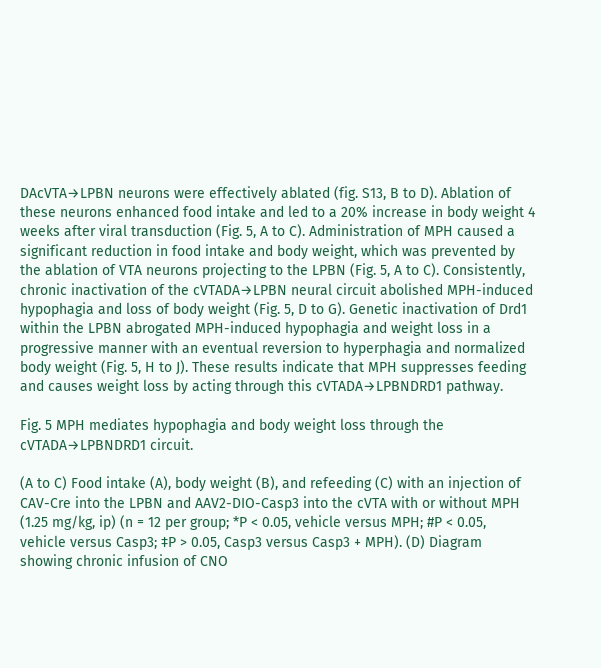DAcVTA→LPBN neurons were effectively ablated (fig. S13, B to D). Ablation of these neurons enhanced food intake and led to a 20% increase in body weight 4 weeks after viral transduction (Fig. 5, A to C). Administration of MPH caused a significant reduction in food intake and body weight, which was prevented by the ablation of VTA neurons projecting to the LPBN (Fig. 5, A to C). Consistently, chronic inactivation of the cVTADA→LPBN neural circuit abolished MPH-induced hypophagia and loss of body weight (Fig. 5, D to G). Genetic inactivation of Drd1 within the LPBN abrogated MPH-induced hypophagia and weight loss in a progressive manner with an eventual reversion to hyperphagia and normalized body weight (Fig. 5, H to J). These results indicate that MPH suppresses feeding and causes weight loss by acting through this cVTADA→LPBNDRD1 pathway.

Fig. 5 MPH mediates hypophagia and body weight loss through the cVTADA→LPBNDRD1 circuit.

(A to C) Food intake (A), body weight (B), and refeeding (C) with an injection of CAV-Cre into the LPBN and AAV2-DIO-Casp3 into the cVTA with or without MPH (1.25 mg/kg, ip) (n = 12 per group; *P < 0.05, vehicle versus MPH; #P < 0.05, vehicle versus Casp3; ‡P > 0.05, Casp3 versus Casp3 + MPH). (D) Diagram showing chronic infusion of CNO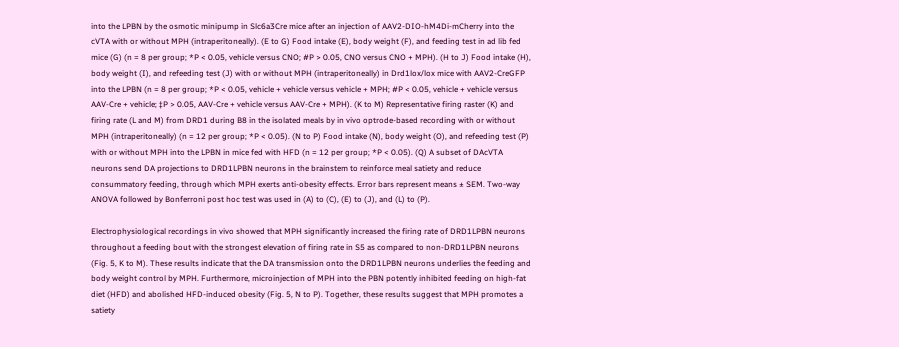into the LPBN by the osmotic minipump in Slc6a3Cre mice after an injection of AAV2-DIO-hM4Di-mCherry into the cVTA with or without MPH (intraperitoneally). (E to G) Food intake (E), body weight (F), and feeding test in ad lib fed mice (G) (n = 8 per group; *P < 0.05, vehicle versus CNO; #P > 0.05, CNO versus CNO + MPH). (H to J) Food intake (H), body weight (I), and refeeding test (J) with or without MPH (intraperitoneally) in Drd1lox/lox mice with AAV2-CreGFP into the LPBN (n = 8 per group; *P < 0.05, vehicle + vehicle versus vehicle + MPH; #P < 0.05, vehicle + vehicle versus AAV-Cre + vehicle; ‡P > 0.05, AAV-Cre + vehicle versus AAV-Cre + MPH). (K to M) Representative firing raster (K) and firing rate (L and M) from DRD1 during B8 in the isolated meals by in vivo optrode-based recording with or without MPH (intraperitoneally) (n = 12 per group; *P < 0.05). (N to P) Food intake (N), body weight (O), and refeeding test (P) with or without MPH into the LPBN in mice fed with HFD (n = 12 per group; *P < 0.05). (Q) A subset of DAcVTA neurons send DA projections to DRD1LPBN neurons in the brainstem to reinforce meal satiety and reduce consummatory feeding, through which MPH exerts anti-obesity effects. Error bars represent means ± SEM. Two-way ANOVA followed by Bonferroni post hoc test was used in (A) to (C), (E) to (J), and (L) to (P).

Electrophysiological recordings in vivo showed that MPH significantly increased the firing rate of DRD1LPBN neurons throughout a feeding bout with the strongest elevation of firing rate in S5 as compared to non-DRD1LPBN neurons (Fig. 5, K to M). These results indicate that the DA transmission onto the DRD1LPBN neurons underlies the feeding and body weight control by MPH. Furthermore, microinjection of MPH into the PBN potently inhibited feeding on high-fat diet (HFD) and abolished HFD-induced obesity (Fig. 5, N to P). Together, these results suggest that MPH promotes a satiety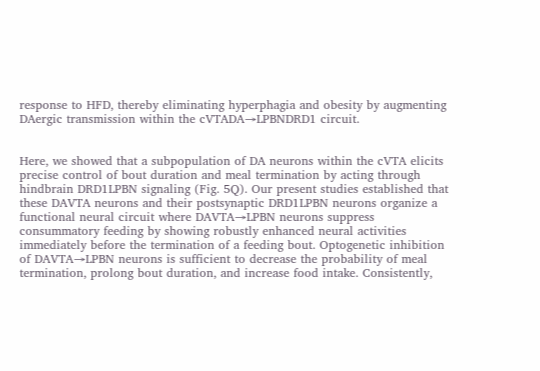response to HFD, thereby eliminating hyperphagia and obesity by augmenting DAergic transmission within the cVTADA→LPBNDRD1 circuit.


Here, we showed that a subpopulation of DA neurons within the cVTA elicits precise control of bout duration and meal termination by acting through hindbrain DRD1LPBN signaling (Fig. 5Q). Our present studies established that these DAVTA neurons and their postsynaptic DRD1LPBN neurons organize a functional neural circuit where DAVTA→LPBN neurons suppress consummatory feeding by showing robustly enhanced neural activities immediately before the termination of a feeding bout. Optogenetic inhibition of DAVTA→LPBN neurons is sufficient to decrease the probability of meal termination, prolong bout duration, and increase food intake. Consistently,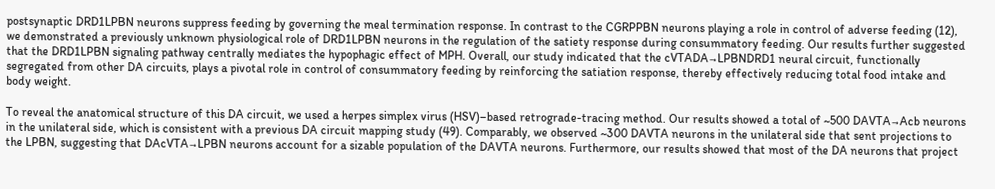postsynaptic DRD1LPBN neurons suppress feeding by governing the meal termination response. In contrast to the CGRPPBN neurons playing a role in control of adverse feeding (12), we demonstrated a previously unknown physiological role of DRD1LPBN neurons in the regulation of the satiety response during consummatory feeding. Our results further suggested that the DRD1LPBN signaling pathway centrally mediates the hypophagic effect of MPH. Overall, our study indicated that the cVTADA→LPBNDRD1 neural circuit, functionally segregated from other DA circuits, plays a pivotal role in control of consummatory feeding by reinforcing the satiation response, thereby effectively reducing total food intake and body weight.

To reveal the anatomical structure of this DA circuit, we used a herpes simplex virus (HSV)–based retrograde-tracing method. Our results showed a total of ~500 DAVTA→Acb neurons in the unilateral side, which is consistent with a previous DA circuit mapping study (49). Comparably, we observed ~300 DAVTA neurons in the unilateral side that sent projections to the LPBN, suggesting that DAcVTA→LPBN neurons account for a sizable population of the DAVTA neurons. Furthermore, our results showed that most of the DA neurons that project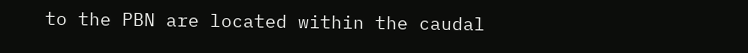to the PBN are located within the caudal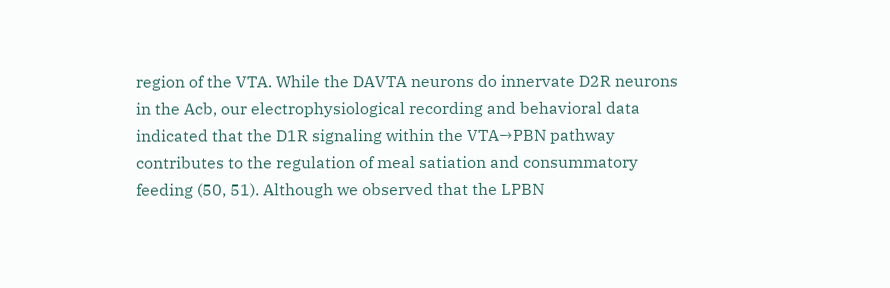region of the VTA. While the DAVTA neurons do innervate D2R neurons in the Acb, our electrophysiological recording and behavioral data indicated that the D1R signaling within the VTA→PBN pathway contributes to the regulation of meal satiation and consummatory feeding (50, 51). Although we observed that the LPBN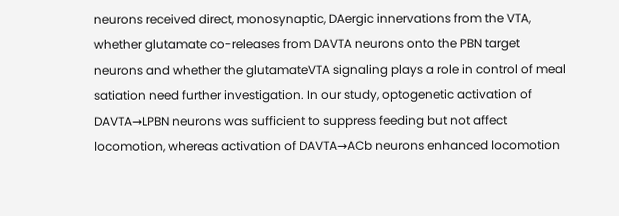neurons received direct, monosynaptic, DAergic innervations from the VTA, whether glutamate co-releases from DAVTA neurons onto the PBN target neurons and whether the glutamateVTA signaling plays a role in control of meal satiation need further investigation. In our study, optogenetic activation of DAVTA→LPBN neurons was sufficient to suppress feeding but not affect locomotion, whereas activation of DAVTA→ACb neurons enhanced locomotion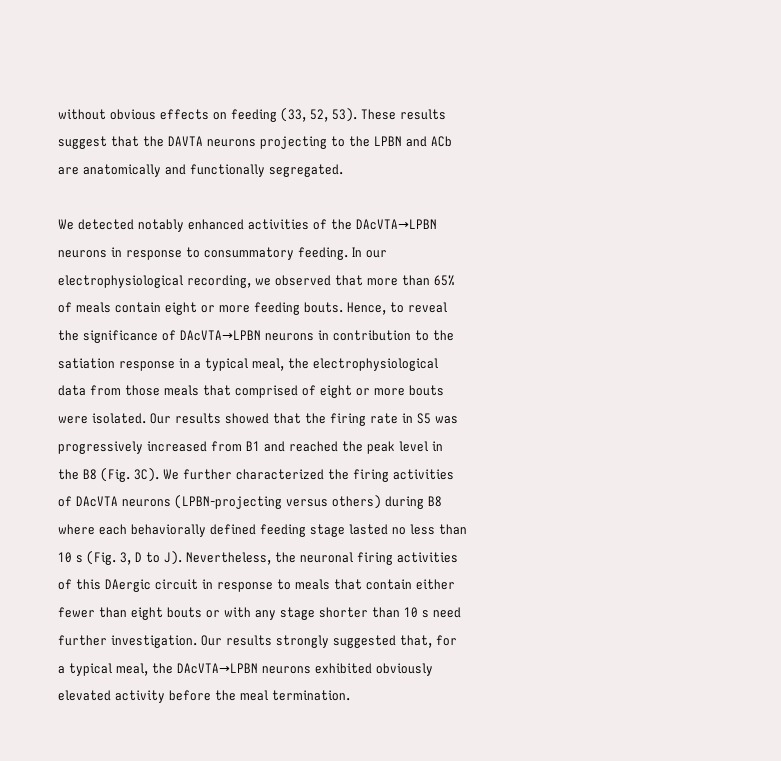without obvious effects on feeding (33, 52, 53). These results suggest that the DAVTA neurons projecting to the LPBN and ACb are anatomically and functionally segregated.

We detected notably enhanced activities of the DAcVTA→LPBN neurons in response to consummatory feeding. In our electrophysiological recording, we observed that more than 65% of meals contain eight or more feeding bouts. Hence, to reveal the significance of DAcVTA→LPBN neurons in contribution to the satiation response in a typical meal, the electrophysiological data from those meals that comprised of eight or more bouts were isolated. Our results showed that the firing rate in S5 was progressively increased from B1 and reached the peak level in the B8 (Fig. 3C). We further characterized the firing activities of DAcVTA neurons (LPBN-projecting versus others) during B8 where each behaviorally defined feeding stage lasted no less than 10 s (Fig. 3, D to J). Nevertheless, the neuronal firing activities of this DAergic circuit in response to meals that contain either fewer than eight bouts or with any stage shorter than 10 s need further investigation. Our results strongly suggested that, for a typical meal, the DAcVTA→LPBN neurons exhibited obviously elevated activity before the meal termination.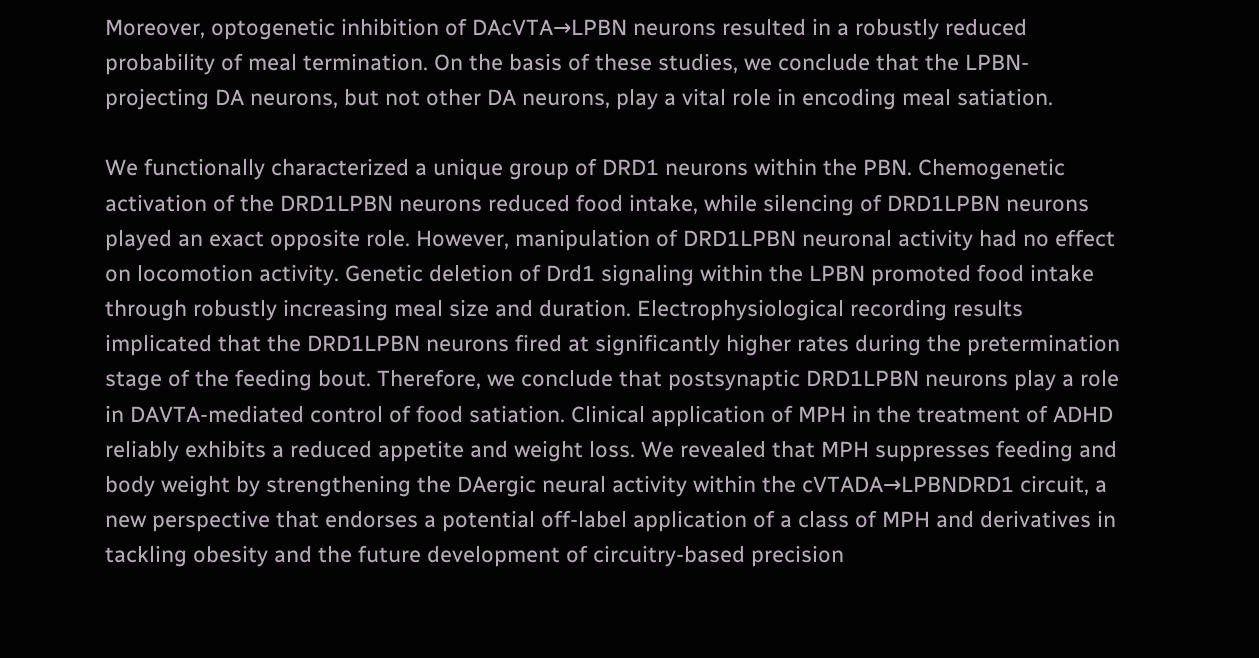Moreover, optogenetic inhibition of DAcVTA→LPBN neurons resulted in a robustly reduced probability of meal termination. On the basis of these studies, we conclude that the LPBN-projecting DA neurons, but not other DA neurons, play a vital role in encoding meal satiation.

We functionally characterized a unique group of DRD1 neurons within the PBN. Chemogenetic activation of the DRD1LPBN neurons reduced food intake, while silencing of DRD1LPBN neurons played an exact opposite role. However, manipulation of DRD1LPBN neuronal activity had no effect on locomotion activity. Genetic deletion of Drd1 signaling within the LPBN promoted food intake through robustly increasing meal size and duration. Electrophysiological recording results implicated that the DRD1LPBN neurons fired at significantly higher rates during the pretermination stage of the feeding bout. Therefore, we conclude that postsynaptic DRD1LPBN neurons play a role in DAVTA-mediated control of food satiation. Clinical application of MPH in the treatment of ADHD reliably exhibits a reduced appetite and weight loss. We revealed that MPH suppresses feeding and body weight by strengthening the DAergic neural activity within the cVTADA→LPBNDRD1 circuit, a new perspective that endorses a potential off-label application of a class of MPH and derivatives in tackling obesity and the future development of circuitry-based precision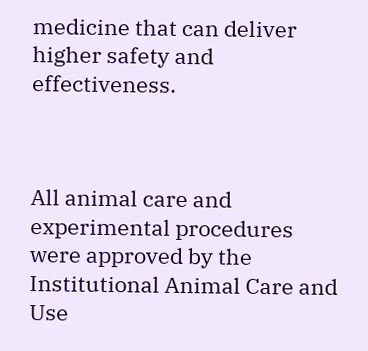medicine that can deliver higher safety and effectiveness.



All animal care and experimental procedures were approved by the Institutional Animal Care and Use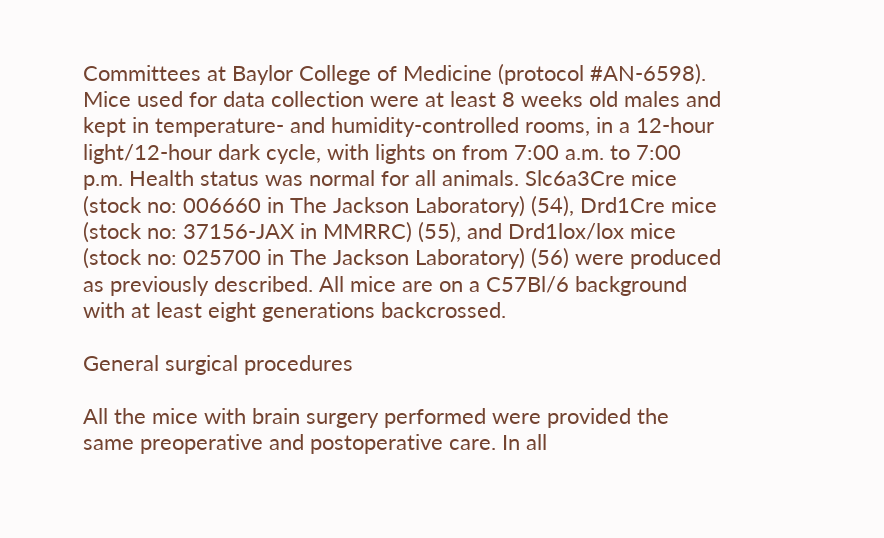Committees at Baylor College of Medicine (protocol #AN-6598). Mice used for data collection were at least 8 weeks old males and kept in temperature- and humidity-controlled rooms, in a 12-hour light/12-hour dark cycle, with lights on from 7:00 a.m. to 7:00 p.m. Health status was normal for all animals. Slc6a3Cre mice (stock no: 006660 in The Jackson Laboratory) (54), Drd1Cre mice (stock no: 37156-JAX in MMRRC) (55), and Drd1lox/lox mice (stock no: 025700 in The Jackson Laboratory) (56) were produced as previously described. All mice are on a C57Bl/6 background with at least eight generations backcrossed.

General surgical procedures

All the mice with brain surgery performed were provided the same preoperative and postoperative care. In all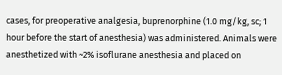cases, for preoperative analgesia, buprenorphine (1.0 mg/kg, sc; 1 hour before the start of anesthesia) was administered. Animals were anesthetized with ~2% isoflurane anesthesia and placed on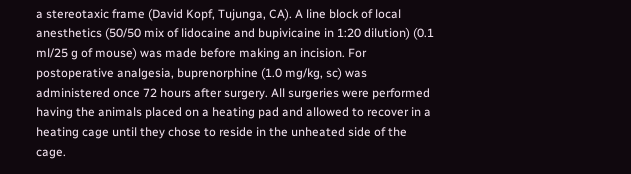a stereotaxic frame (David Kopf, Tujunga, CA). A line block of local anesthetics (50/50 mix of lidocaine and bupivicaine in 1:20 dilution) (0.1 ml/25 g of mouse) was made before making an incision. For postoperative analgesia, buprenorphine (1.0 mg/kg, sc) was administered once 72 hours after surgery. All surgeries were performed having the animals placed on a heating pad and allowed to recover in a heating cage until they chose to reside in the unheated side of the cage.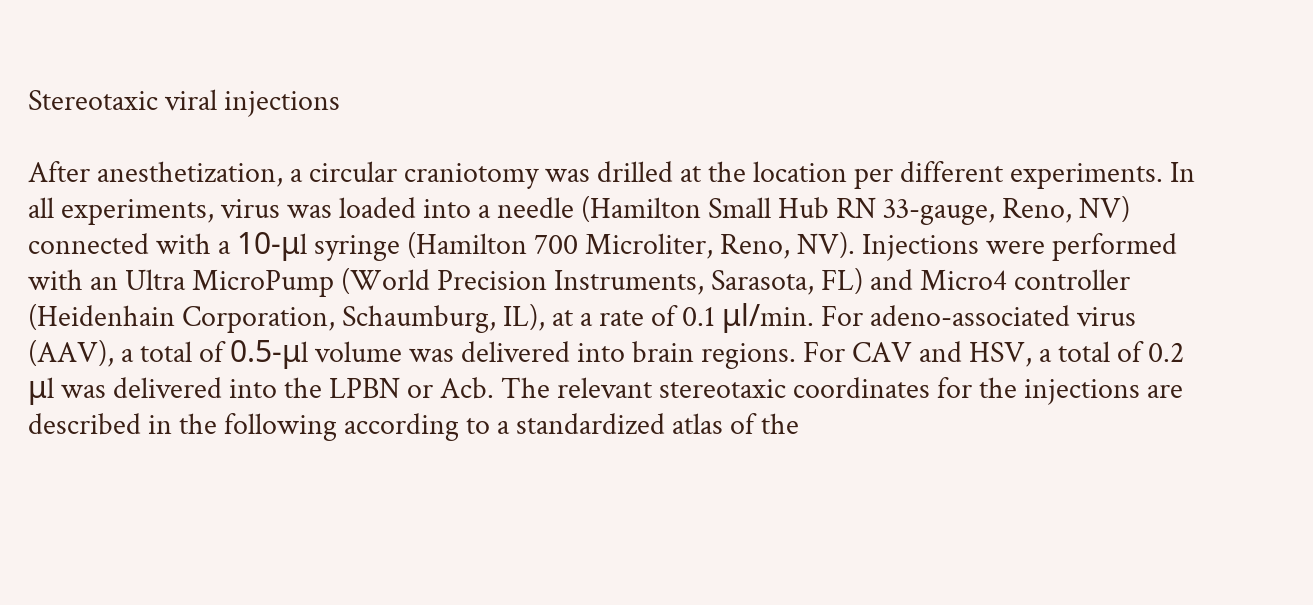Stereotaxic viral injections

After anesthetization, a circular craniotomy was drilled at the location per different experiments. In all experiments, virus was loaded into a needle (Hamilton Small Hub RN 33-gauge, Reno, NV) connected with a 10-μl syringe (Hamilton 700 Microliter, Reno, NV). Injections were performed with an Ultra MicroPump (World Precision Instruments, Sarasota, FL) and Micro4 controller (Heidenhain Corporation, Schaumburg, IL), at a rate of 0.1 μl/min. For adeno-associated virus (AAV), a total of 0.5-μl volume was delivered into brain regions. For CAV and HSV, a total of 0.2 μl was delivered into the LPBN or Acb. The relevant stereotaxic coordinates for the injections are described in the following according to a standardized atlas of the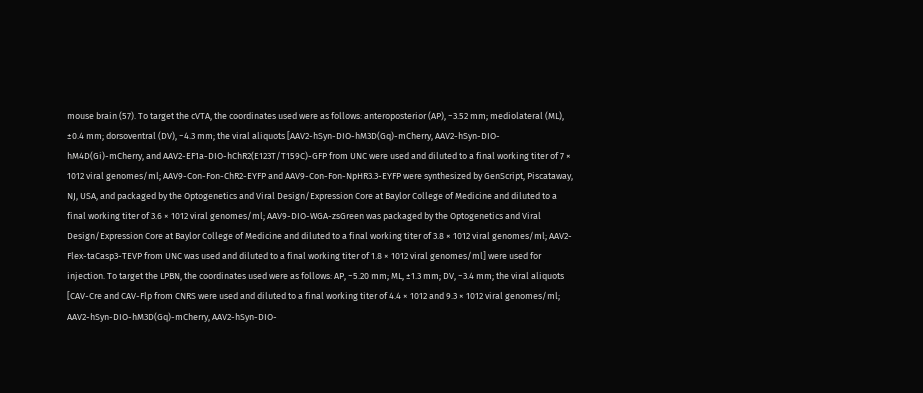mouse brain (57). To target the cVTA, the coordinates used were as follows: anteroposterior (AP), −3.52 mm; mediolateral (ML), ±0.4 mm; dorsoventral (DV), −4.3 mm; the viral aliquots [AAV2-hSyn-DIO-hM3D(Gq)-mCherry, AAV2-hSyn-DIO-hM4D(Gi)-mCherry, and AAV2-EF1a-DIO-hChR2(E123T/T159C)-GFP from UNC were used and diluted to a final working titer of 7 × 1012 viral genomes/ml; AAV9-Con-Fon-ChR2-EYFP and AAV9-Con-Fon-NpHR3.3-EYFP were synthesized by GenScript, Piscataway, NJ, USA, and packaged by the Optogenetics and Viral Design/Expression Core at Baylor College of Medicine and diluted to a final working titer of 3.6 × 1012 viral genomes/ml; AAV9-DIO-WGA-zsGreen was packaged by the Optogenetics and Viral Design/Expression Core at Baylor College of Medicine and diluted to a final working titer of 3.8 × 1012 viral genomes/ml; AAV2-Flex-taCasp3-TEVP from UNC was used and diluted to a final working titer of 1.8 × 1012 viral genomes/ml] were used for injection. To target the LPBN, the coordinates used were as follows: AP, −5.20 mm; ML, ±1.3 mm; DV, −3.4 mm; the viral aliquots [CAV-Cre and CAV-Flp from CNRS were used and diluted to a final working titer of 4.4 × 1012 and 9.3 × 1012 viral genomes/ml; AAV2-hSyn-DIO-hM3D(Gq)-mCherry, AAV2-hSyn-DIO-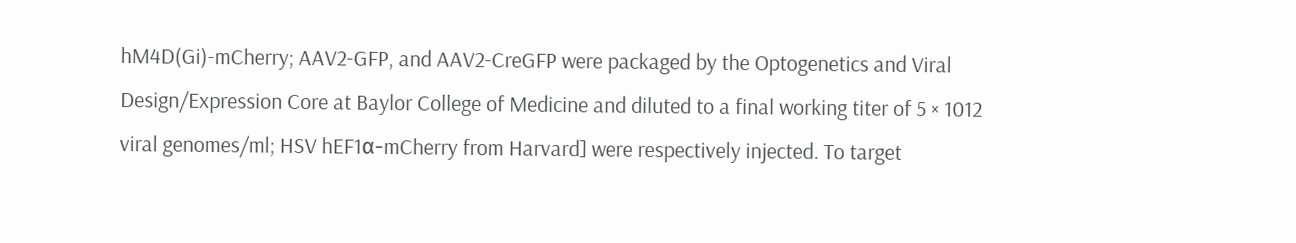hM4D(Gi)-mCherry; AAV2-GFP, and AAV2-CreGFP were packaged by the Optogenetics and Viral Design/Expression Core at Baylor College of Medicine and diluted to a final working titer of 5 × 1012 viral genomes/ml; HSV hEF1α-mCherry from Harvard] were respectively injected. To target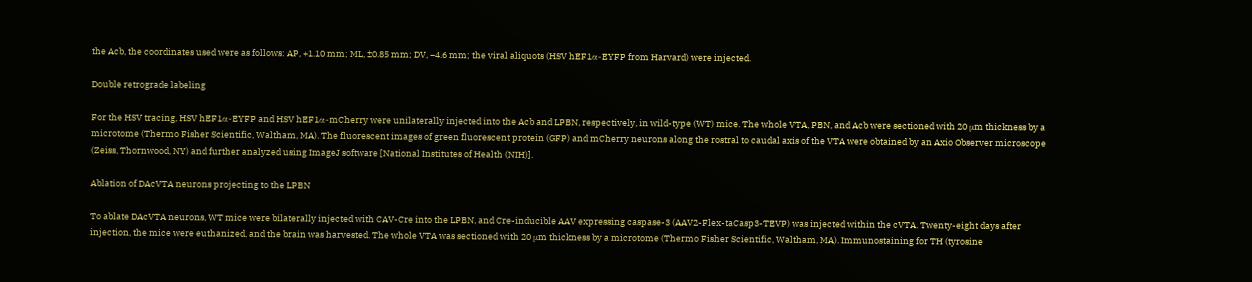the Acb, the coordinates used were as follows: AP, +1.10 mm; ML, ±0.85 mm; DV, −4.6 mm; the viral aliquots (HSV hEF1α-EYFP from Harvard) were injected.

Double retrograde labeling

For the HSV tracing, HSV hEF1α-EYFP and HSV hEF1α-mCherry were unilaterally injected into the Acb and LPBN, respectively, in wild-type (WT) mice. The whole VTA, PBN, and Acb were sectioned with 20 μm thickness by a microtome (Thermo Fisher Scientific, Waltham, MA). The fluorescent images of green fluorescent protein (GFP) and mCherry neurons along the rostral to caudal axis of the VTA were obtained by an Axio Observer microscope (Zeiss, Thornwood, NY) and further analyzed using ImageJ software [National Institutes of Health (NIH)].

Ablation of DAcVTA neurons projecting to the LPBN

To ablate DAcVTA neurons, WT mice were bilaterally injected with CAV-Cre into the LPBN, and Cre-inducible AAV expressing caspase-3 (AAV2-Flex-taCasp3-TEVP) was injected within the cVTA. Twenty-eight days after injection, the mice were euthanized, and the brain was harvested. The whole VTA was sectioned with 20 μm thickness by a microtome (Thermo Fisher Scientific, Waltham, MA). Immunostaining for TH (tyrosine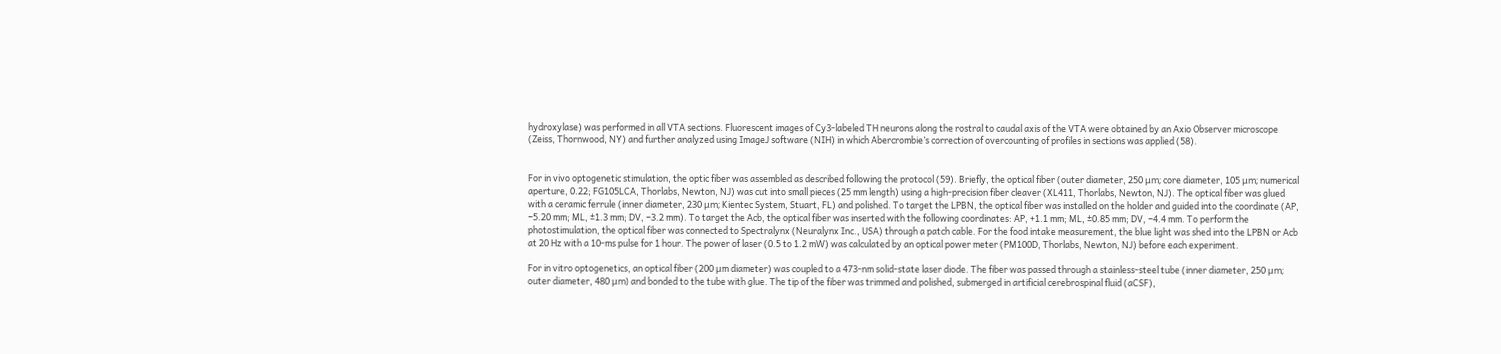hydroxylase) was performed in all VTA sections. Fluorescent images of Cy3-labeled TH neurons along the rostral to caudal axis of the VTA were obtained by an Axio Observer microscope (Zeiss, Thornwood, NY) and further analyzed using ImageJ software (NIH) in which Abercrombie’s correction of overcounting of profiles in sections was applied (58).


For in vivo optogenetic stimulation, the optic fiber was assembled as described following the protocol (59). Briefly, the optical fiber (outer diameter, 250 μm; core diameter, 105 μm; numerical aperture, 0.22; FG105LCA, Thorlabs, Newton, NJ) was cut into small pieces (25 mm length) using a high-precision fiber cleaver (XL411, Thorlabs, Newton, NJ). The optical fiber was glued with a ceramic ferrule (inner diameter, 230 μm; Kientec System, Stuart, FL) and polished. To target the LPBN, the optical fiber was installed on the holder and guided into the coordinate (AP, −5.20 mm; ML, ±1.3 mm; DV, −3.2 mm). To target the Acb, the optical fiber was inserted with the following coordinates: AP, +1.1 mm; ML, ±0.85 mm; DV, −4.4 mm. To perform the photostimulation, the optical fiber was connected to Spectralynx (Neuralynx Inc., USA) through a patch cable. For the food intake measurement, the blue light was shed into the LPBN or Acb at 20 Hz with a 10-ms pulse for 1 hour. The power of laser (0.5 to 1.2 mW) was calculated by an optical power meter (PM100D, Thorlabs, Newton, NJ) before each experiment.

For in vitro optogenetics, an optical fiber (200 μm diameter) was coupled to a 473-nm solid-state laser diode. The fiber was passed through a stainless-steel tube (inner diameter, 250 μm; outer diameter, 480 μm) and bonded to the tube with glue. The tip of the fiber was trimmed and polished, submerged in artificial cerebrospinal fluid (aCSF),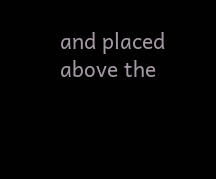and placed above the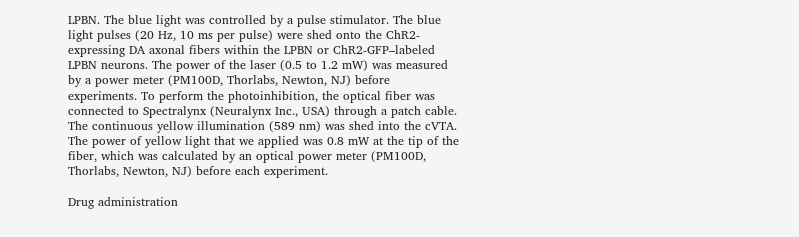LPBN. The blue light was controlled by a pulse stimulator. The blue light pulses (20 Hz, 10 ms per pulse) were shed onto the ChR2-expressing DA axonal fibers within the LPBN or ChR2-GFP–labeled LPBN neurons. The power of the laser (0.5 to 1.2 mW) was measured by a power meter (PM100D, Thorlabs, Newton, NJ) before experiments. To perform the photoinhibition, the optical fiber was connected to Spectralynx (Neuralynx Inc., USA) through a patch cable. The continuous yellow illumination (589 nm) was shed into the cVTA. The power of yellow light that we applied was 0.8 mW at the tip of the fiber, which was calculated by an optical power meter (PM100D, Thorlabs, Newton, NJ) before each experiment.

Drug administration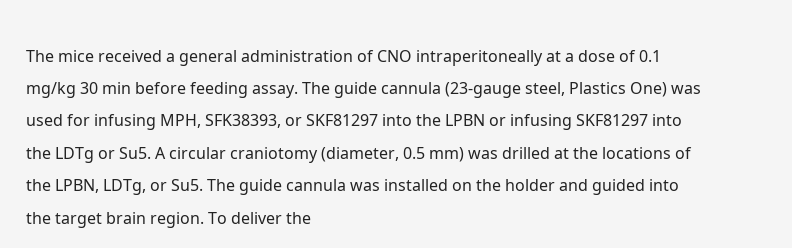The mice received a general administration of CNO intraperitoneally at a dose of 0.1 mg/kg 30 min before feeding assay. The guide cannula (23-gauge steel, Plastics One) was used for infusing MPH, SFK38393, or SKF81297 into the LPBN or infusing SKF81297 into the LDTg or Su5. A circular craniotomy (diameter, 0.5 mm) was drilled at the locations of the LPBN, LDTg, or Su5. The guide cannula was installed on the holder and guided into the target brain region. To deliver the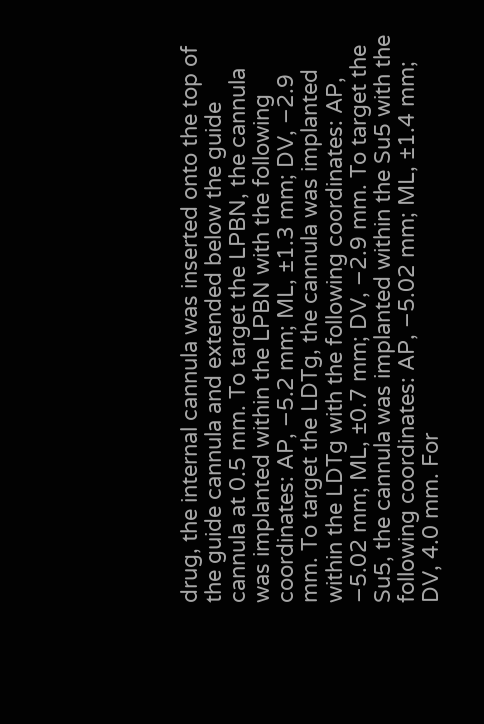drug, the internal cannula was inserted onto the top of the guide cannula and extended below the guide cannula at 0.5 mm. To target the LPBN, the cannula was implanted within the LPBN with the following coordinates: AP, −5.2 mm; ML, ±1.3 mm; DV, −2.9 mm. To target the LDTg, the cannula was implanted within the LDTg with the following coordinates: AP, −5.02 mm; ML, ±0.7 mm; DV, −2.9 mm. To target the Su5, the cannula was implanted within the Su5 with the following coordinates: AP, −5.02 mm; ML, ±1.4 mm; DV, 4.0 mm. For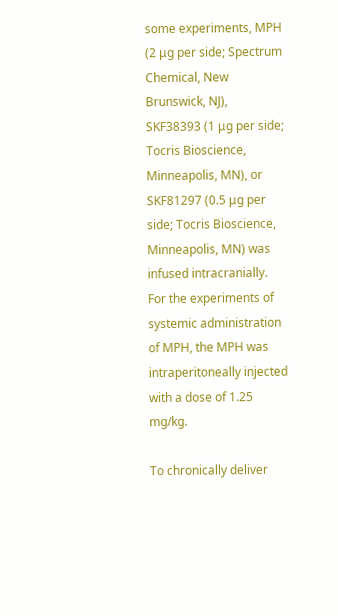some experiments, MPH (2 μg per side; Spectrum Chemical, New Brunswick, NJ), SKF38393 (1 μg per side; Tocris Bioscience, Minneapolis, MN), or SKF81297 (0.5 μg per side; Tocris Bioscience, Minneapolis, MN) was infused intracranially. For the experiments of systemic administration of MPH, the MPH was intraperitoneally injected with a dose of 1.25 mg/kg.

To chronically deliver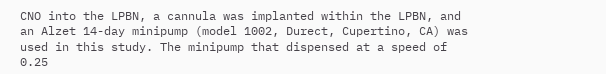CNO into the LPBN, a cannula was implanted within the LPBN, and an Alzet 14-day minipump (model 1002, Durect, Cupertino, CA) was used in this study. The minipump that dispensed at a speed of 0.25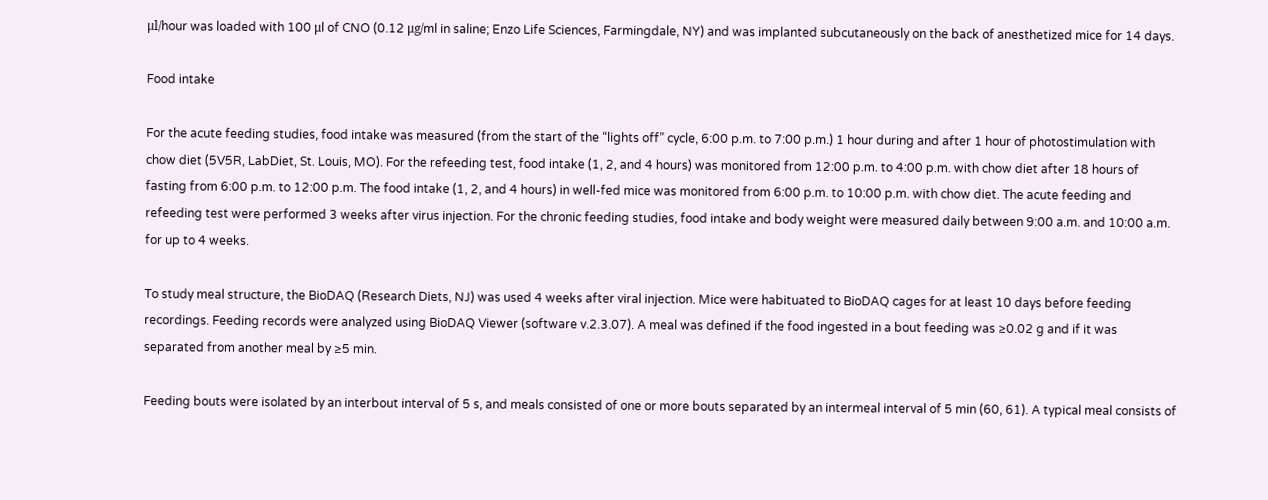μl/hour was loaded with 100 μl of CNO (0.12 μg/ml in saline; Enzo Life Sciences, Farmingdale, NY) and was implanted subcutaneously on the back of anesthetized mice for 14 days.

Food intake

For the acute feeding studies, food intake was measured (from the start of the “lights off” cycle, 6:00 p.m. to 7:00 p.m.) 1 hour during and after 1 hour of photostimulation with chow diet (5V5R, LabDiet, St. Louis, MO). For the refeeding test, food intake (1, 2, and 4 hours) was monitored from 12:00 p.m. to 4:00 p.m. with chow diet after 18 hours of fasting from 6:00 p.m. to 12:00 p.m. The food intake (1, 2, and 4 hours) in well-fed mice was monitored from 6:00 p.m. to 10:00 p.m. with chow diet. The acute feeding and refeeding test were performed 3 weeks after virus injection. For the chronic feeding studies, food intake and body weight were measured daily between 9:00 a.m. and 10:00 a.m. for up to 4 weeks.

To study meal structure, the BioDAQ (Research Diets, NJ) was used 4 weeks after viral injection. Mice were habituated to BioDAQ cages for at least 10 days before feeding recordings. Feeding records were analyzed using BioDAQ Viewer (software v.2.3.07). A meal was defined if the food ingested in a bout feeding was ≥0.02 g and if it was separated from another meal by ≥5 min.

Feeding bouts were isolated by an interbout interval of 5 s, and meals consisted of one or more bouts separated by an intermeal interval of 5 min (60, 61). A typical meal consists of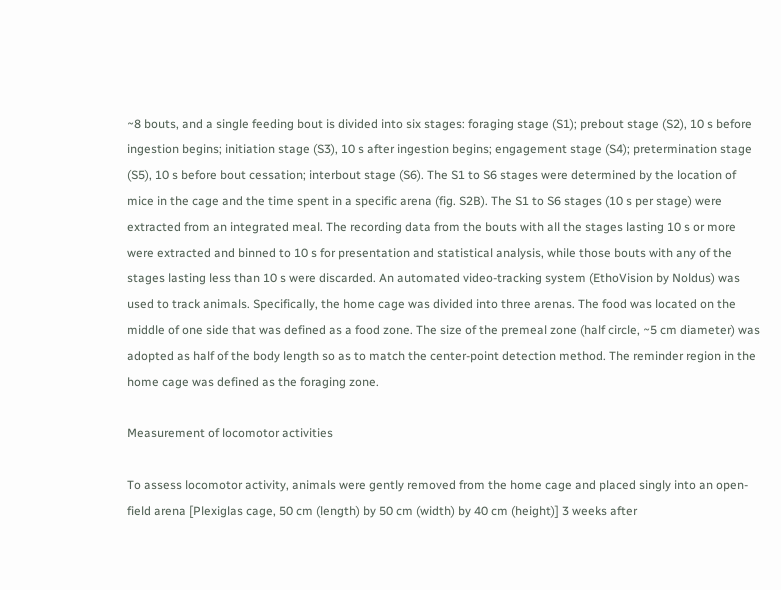~8 bouts, and a single feeding bout is divided into six stages: foraging stage (S1); prebout stage (S2), 10 s before ingestion begins; initiation stage (S3), 10 s after ingestion begins; engagement stage (S4); pretermination stage (S5), 10 s before bout cessation; interbout stage (S6). The S1 to S6 stages were determined by the location of mice in the cage and the time spent in a specific arena (fig. S2B). The S1 to S6 stages (10 s per stage) were extracted from an integrated meal. The recording data from the bouts with all the stages lasting 10 s or more were extracted and binned to 10 s for presentation and statistical analysis, while those bouts with any of the stages lasting less than 10 s were discarded. An automated video-tracking system (EthoVision by Noldus) was used to track animals. Specifically, the home cage was divided into three arenas. The food was located on the middle of one side that was defined as a food zone. The size of the premeal zone (half circle, ~5 cm diameter) was adopted as half of the body length so as to match the center-point detection method. The reminder region in the home cage was defined as the foraging zone.

Measurement of locomotor activities

To assess locomotor activity, animals were gently removed from the home cage and placed singly into an open-field arena [Plexiglas cage, 50 cm (length) by 50 cm (width) by 40 cm (height)] 3 weeks after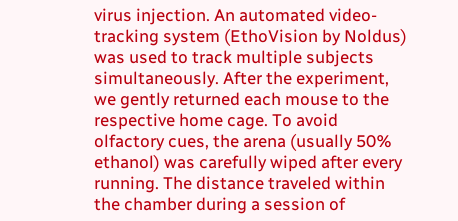virus injection. An automated video-tracking system (EthoVision by Noldus) was used to track multiple subjects simultaneously. After the experiment, we gently returned each mouse to the respective home cage. To avoid olfactory cues, the arena (usually 50% ethanol) was carefully wiped after every running. The distance traveled within the chamber during a session of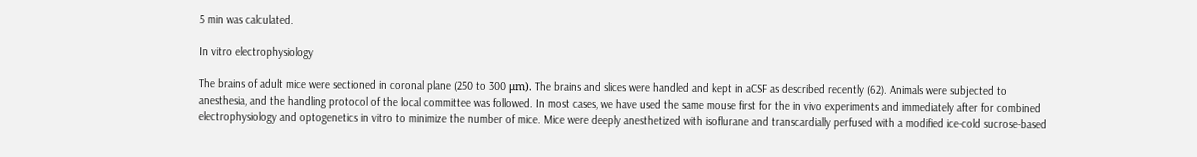5 min was calculated.

In vitro electrophysiology

The brains of adult mice were sectioned in coronal plane (250 to 300 μm). The brains and slices were handled and kept in aCSF as described recently (62). Animals were subjected to anesthesia, and the handling protocol of the local committee was followed. In most cases, we have used the same mouse first for the in vivo experiments and immediately after for combined electrophysiology and optogenetics in vitro to minimize the number of mice. Mice were deeply anesthetized with isoflurane and transcardially perfused with a modified ice-cold sucrose-based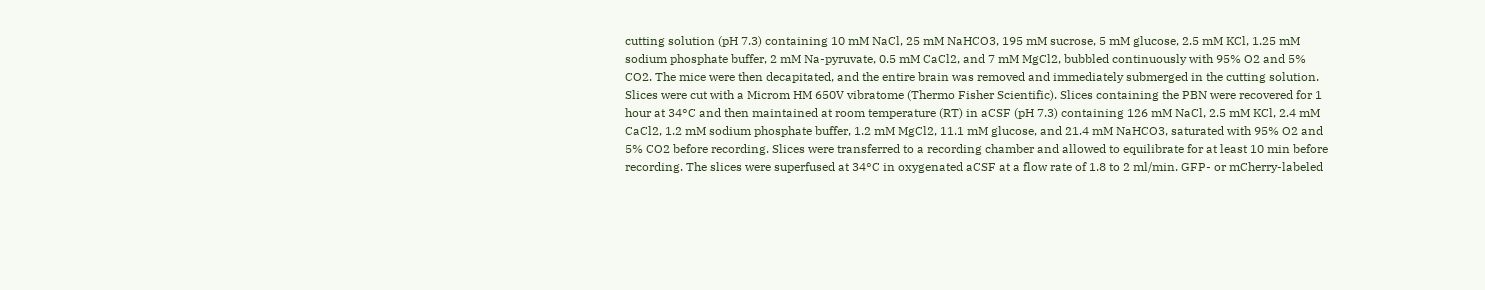cutting solution (pH 7.3) containing 10 mM NaCl, 25 mM NaHCO3, 195 mM sucrose, 5 mM glucose, 2.5 mM KCl, 1.25 mM sodium phosphate buffer, 2 mM Na-pyruvate, 0.5 mM CaCl2, and 7 mM MgCl2, bubbled continuously with 95% O2 and 5% CO2. The mice were then decapitated, and the entire brain was removed and immediately submerged in the cutting solution. Slices were cut with a Microm HM 650V vibratome (Thermo Fisher Scientific). Slices containing the PBN were recovered for 1 hour at 34°C and then maintained at room temperature (RT) in aCSF (pH 7.3) containing 126 mM NaCl, 2.5 mM KCl, 2.4 mM CaCl2, 1.2 mM sodium phosphate buffer, 1.2 mM MgCl2, 11.1 mM glucose, and 21.4 mM NaHCO3, saturated with 95% O2 and 5% CO2 before recording. Slices were transferred to a recording chamber and allowed to equilibrate for at least 10 min before recording. The slices were superfused at 34°C in oxygenated aCSF at a flow rate of 1.8 to 2 ml/min. GFP- or mCherry-labeled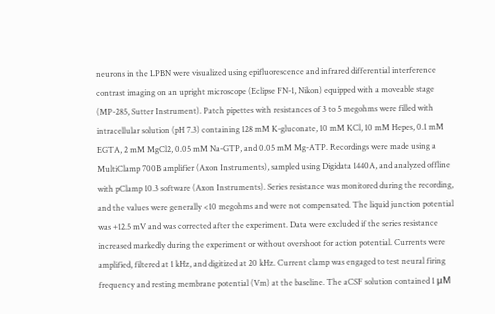neurons in the LPBN were visualized using epifluorescence and infrared differential interference contrast imaging on an upright microscope (Eclipse FN-1, Nikon) equipped with a moveable stage (MP-285, Sutter Instrument). Patch pipettes with resistances of 3 to 5 megohms were filled with intracellular solution (pH 7.3) containing 128 mM K-gluconate, 10 mM KCl, 10 mM Hepes, 0.1 mM EGTA, 2 mM MgCl2, 0.05 mM Na-GTP, and 0.05 mM Mg-ATP. Recordings were made using a MultiClamp 700B amplifier (Axon Instruments), sampled using Digidata 1440A, and analyzed offline with pClamp 10.3 software (Axon Instruments). Series resistance was monitored during the recording, and the values were generally <10 megohms and were not compensated. The liquid junction potential was +12.5 mV and was corrected after the experiment. Data were excluded if the series resistance increased markedly during the experiment or without overshoot for action potential. Currents were amplified, filtered at 1 kHz, and digitized at 20 kHz. Current clamp was engaged to test neural firing frequency and resting membrane potential (Vm) at the baseline. The aCSF solution contained 1 μM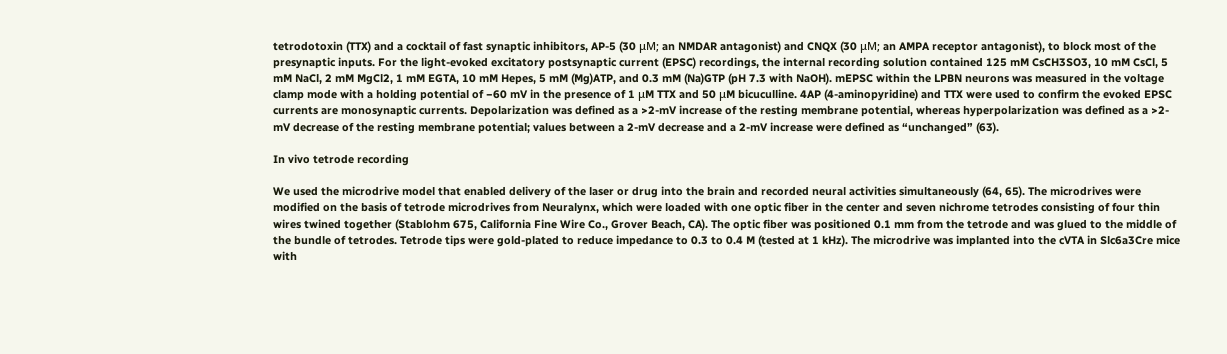tetrodotoxin (TTX) and a cocktail of fast synaptic inhibitors, AP-5 (30 μM; an NMDAR antagonist) and CNQX (30 μM; an AMPA receptor antagonist), to block most of the presynaptic inputs. For the light-evoked excitatory postsynaptic current (EPSC) recordings, the internal recording solution contained 125 mM CsCH3SO3, 10 mM CsCl, 5 mM NaCl, 2 mM MgCl2, 1 mM EGTA, 10 mM Hepes, 5 mM (Mg)ATP, and 0.3 mM (Na)GTP (pH 7.3 with NaOH). mEPSC within the LPBN neurons was measured in the voltage clamp mode with a holding potential of −60 mV in the presence of 1 μM TTX and 50 μM bicuculline. 4AP (4-aminopyridine) and TTX were used to confirm the evoked EPSC currents are monosynaptic currents. Depolarization was defined as a >2-mV increase of the resting membrane potential, whereas hyperpolarization was defined as a >2-mV decrease of the resting membrane potential; values between a 2-mV decrease and a 2-mV increase were defined as “unchanged” (63).

In vivo tetrode recording

We used the microdrive model that enabled delivery of the laser or drug into the brain and recorded neural activities simultaneously (64, 65). The microdrives were modified on the basis of tetrode microdrives from Neuralynx, which were loaded with one optic fiber in the center and seven nichrome tetrodes consisting of four thin wires twined together (Stablohm 675, California Fine Wire Co., Grover Beach, CA). The optic fiber was positioned 0.1 mm from the tetrode and was glued to the middle of the bundle of tetrodes. Tetrode tips were gold-plated to reduce impedance to 0.3 to 0.4 M (tested at 1 kHz). The microdrive was implanted into the cVTA in Slc6a3Cre mice with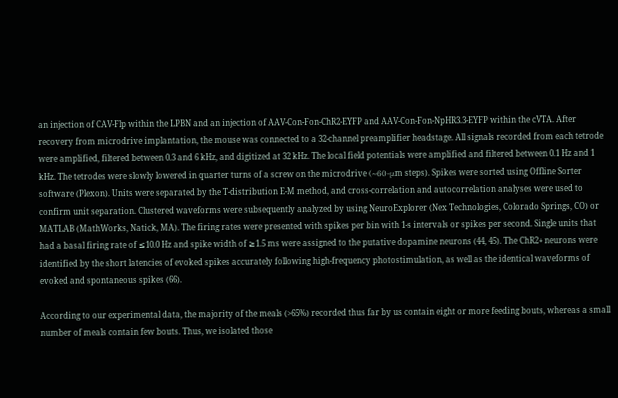an injection of CAV-Flp within the LPBN and an injection of AAV-Con-Fon-ChR2-EYFP and AAV-Con-Fon-NpHR3.3-EYFP within the cVTA. After recovery from microdrive implantation, the mouse was connected to a 32-channel preamplifier headstage. All signals recorded from each tetrode were amplified, filtered between 0.3 and 6 kHz, and digitized at 32 kHz. The local field potentials were amplified and filtered between 0.1 Hz and 1 kHz. The tetrodes were slowly lowered in quarter turns of a screw on the microdrive (~60-μm steps). Spikes were sorted using Offline Sorter software (Plexon). Units were separated by the T-distribution E-M method, and cross-correlation and autocorrelation analyses were used to confirm unit separation. Clustered waveforms were subsequently analyzed by using NeuroExplorer (Nex Technologies, Colorado Springs, CO) or MATLAB (MathWorks, Natick, MA). The firing rates were presented with spikes per bin with 1-s intervals or spikes per second. Single units that had a basal firing rate of ≤10.0 Hz and spike width of ≥1.5 ms were assigned to the putative dopamine neurons (44, 45). The ChR2+ neurons were identified by the short latencies of evoked spikes accurately following high-frequency photostimulation, as well as the identical waveforms of evoked and spontaneous spikes (66).

According to our experimental data, the majority of the meals (>65%) recorded thus far by us contain eight or more feeding bouts, whereas a small number of meals contain few bouts. Thus, we isolated those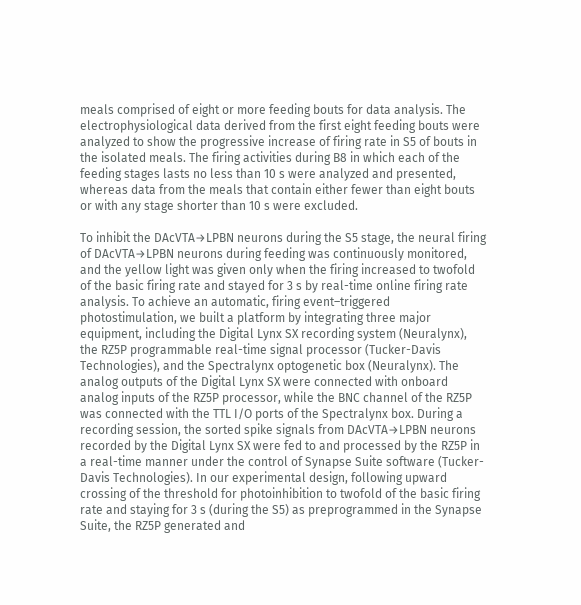meals comprised of eight or more feeding bouts for data analysis. The electrophysiological data derived from the first eight feeding bouts were analyzed to show the progressive increase of firing rate in S5 of bouts in the isolated meals. The firing activities during B8 in which each of the feeding stages lasts no less than 10 s were analyzed and presented, whereas data from the meals that contain either fewer than eight bouts or with any stage shorter than 10 s were excluded.

To inhibit the DAcVTA→LPBN neurons during the S5 stage, the neural firing of DAcVTA→LPBN neurons during feeding was continuously monitored, and the yellow light was given only when the firing increased to twofold of the basic firing rate and stayed for 3 s by real-time online firing rate analysis. To achieve an automatic, firing event–triggered photostimulation, we built a platform by integrating three major equipment, including the Digital Lynx SX recording system (Neuralynx), the RZ5P programmable real-time signal processor (Tucker-Davis Technologies), and the Spectralynx optogenetic box (Neuralynx). The analog outputs of the Digital Lynx SX were connected with onboard analog inputs of the RZ5P processor, while the BNC channel of the RZ5P was connected with the TTL I/O ports of the Spectralynx box. During a recording session, the sorted spike signals from DAcVTA→LPBN neurons recorded by the Digital Lynx SX were fed to and processed by the RZ5P in a real-time manner under the control of Synapse Suite software (Tucker-Davis Technologies). In our experimental design, following upward crossing of the threshold for photoinhibition to twofold of the basic firing rate and staying for 3 s (during the S5) as preprogrammed in the Synapse Suite, the RZ5P generated and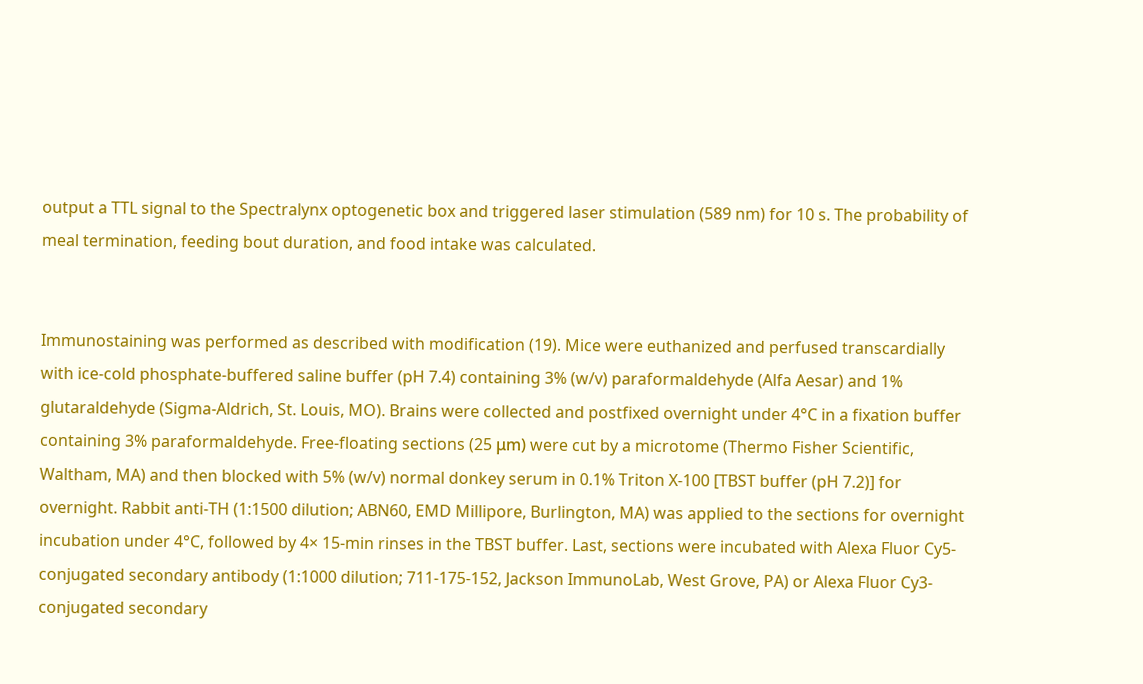output a TTL signal to the Spectralynx optogenetic box and triggered laser stimulation (589 nm) for 10 s. The probability of meal termination, feeding bout duration, and food intake was calculated.


Immunostaining was performed as described with modification (19). Mice were euthanized and perfused transcardially with ice-cold phosphate-buffered saline buffer (pH 7.4) containing 3% (w/v) paraformaldehyde (Alfa Aesar) and 1% glutaraldehyde (Sigma-Aldrich, St. Louis, MO). Brains were collected and postfixed overnight under 4°C in a fixation buffer containing 3% paraformaldehyde. Free-floating sections (25 μm) were cut by a microtome (Thermo Fisher Scientific, Waltham, MA) and then blocked with 5% (w/v) normal donkey serum in 0.1% Triton X-100 [TBST buffer (pH 7.2)] for overnight. Rabbit anti-TH (1:1500 dilution; ABN60, EMD Millipore, Burlington, MA) was applied to the sections for overnight incubation under 4°C, followed by 4× 15-min rinses in the TBST buffer. Last, sections were incubated with Alexa Fluor Cy5-conjugated secondary antibody (1:1000 dilution; 711-175-152, Jackson ImmunoLab, West Grove, PA) or Alexa Fluor Cy3-conjugated secondary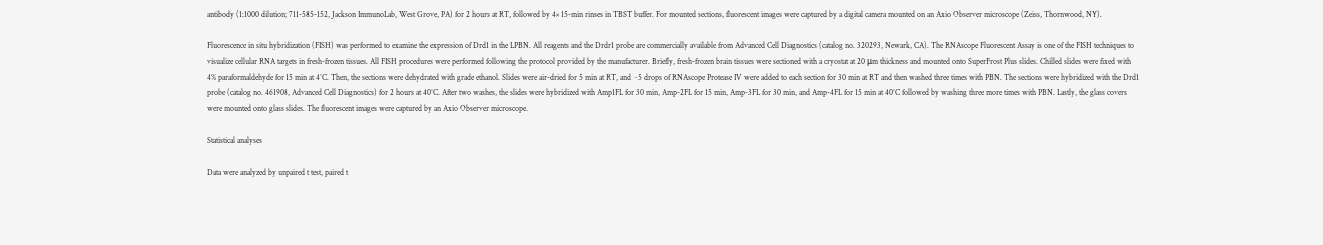antibody (1:1000 dilution; 711-585-152, Jackson ImmunoLab, West Grove, PA) for 2 hours at RT, followed by 4× 15-min rinses in TBST buffer. For mounted sections, fluorescent images were captured by a digital camera mounted on an Axio Observer microscope (Zeiss, Thornwood, NY).

Fluorescence in situ hybridization (FISH) was performed to examine the expression of Drd1 in the LPBN. All reagents and the Drdr1 probe are commercially available from Advanced Cell Diagnostics (catalog no. 320293, Newark, CA). The RNAscope Fluorescent Assay is one of the FISH techniques to visualize cellular RNA targets in fresh-frozen tissues. All FISH procedures were performed following the protocol provided by the manufacturer. Briefly, fresh-frozen brain tissues were sectioned with a cryostat at 20 μm thickness and mounted onto SuperFrost Plus slides. Chilled slides were fixed with 4% paraformaldehyde for 15 min at 4°C. Then, the sections were dehydrated with grade ethanol. Slides were air-dried for 5 min at RT, and ~5 drops of RNAscope Protease IV were added to each section for 30 min at RT and then washed three times with PBN. The sections were hybridized with the Drd1 probe (catalog no. 461908, Advanced Cell Diagnostics) for 2 hours at 40°C. After two washes, the slides were hybridized with Amp1FL for 30 min, Amp-2FL for 15 min, Amp-3FL for 30 min, and Amp-4FL for 15 min at 40°C followed by washing three more times with PBN. Lastly, the glass covers were mounted onto glass slides. The fluorescent images were captured by an Axio Observer microscope.

Statistical analyses

Data were analyzed by unpaired t test, paired t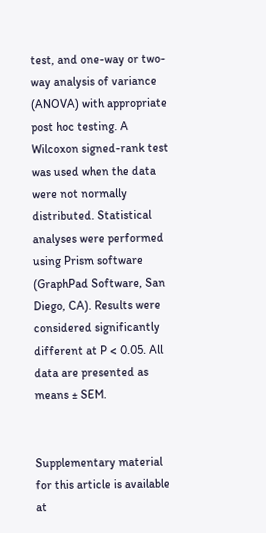test, and one-way or two-way analysis of variance (ANOVA) with appropriate post hoc testing. A Wilcoxon signed-rank test was used when the data were not normally distributed. Statistical analyses were performed using Prism software (GraphPad Software, San Diego, CA). Results were considered significantly different at P < 0.05. All data are presented as means ± SEM.


Supplementary material for this article is available at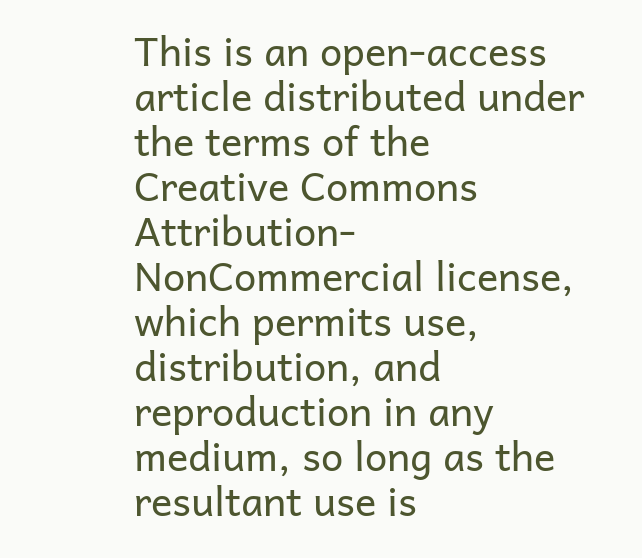This is an open-access article distributed under the terms of the Creative Commons Attribution-NonCommercial license, which permits use, distribution, and reproduction in any medium, so long as the resultant use is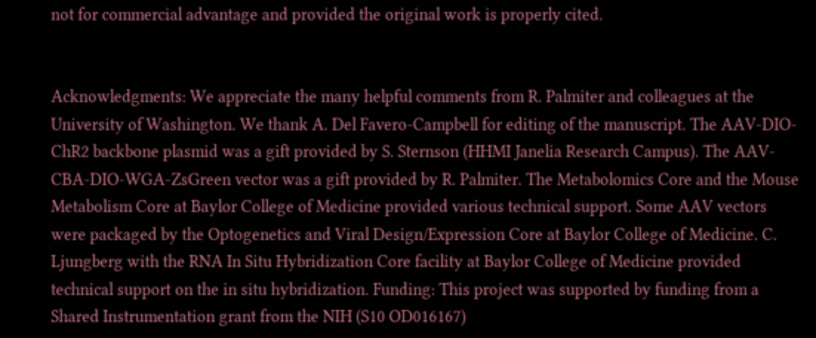not for commercial advantage and provided the original work is properly cited.


Acknowledgments: We appreciate the many helpful comments from R. Palmiter and colleagues at the University of Washington. We thank A. Del Favero-Campbell for editing of the manuscript. The AAV-DIO-ChR2 backbone plasmid was a gift provided by S. Sternson (HHMI Janelia Research Campus). The AAV-CBA-DIO-WGA-ZsGreen vector was a gift provided by R. Palmiter. The Metabolomics Core and the Mouse Metabolism Core at Baylor College of Medicine provided various technical support. Some AAV vectors were packaged by the Optogenetics and Viral Design/Expression Core at Baylor College of Medicine. C. Ljungberg with the RNA In Situ Hybridization Core facility at Baylor College of Medicine provided technical support on the in situ hybridization. Funding: This project was supported by funding from a Shared Instrumentation grant from the NIH (S10 OD016167)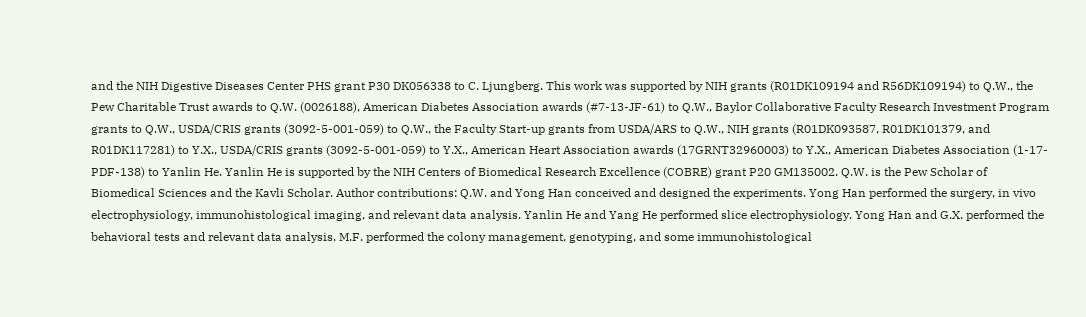and the NIH Digestive Diseases Center PHS grant P30 DK056338 to C. Ljungberg. This work was supported by NIH grants (R01DK109194 and R56DK109194) to Q.W., the Pew Charitable Trust awards to Q.W. (0026188), American Diabetes Association awards (#7-13-JF-61) to Q.W., Baylor Collaborative Faculty Research Investment Program grants to Q.W., USDA/CRIS grants (3092-5-001-059) to Q.W., the Faculty Start-up grants from USDA/ARS to Q.W., NIH grants (R01DK093587, R01DK101379, and R01DK117281) to Y.X., USDA/CRIS grants (3092-5-001-059) to Y.X., American Heart Association awards (17GRNT32960003) to Y.X., American Diabetes Association (1-17-PDF-138) to Yanlin He. Yanlin He is supported by the NIH Centers of Biomedical Research Excellence (COBRE) grant P20 GM135002. Q.W. is the Pew Scholar of Biomedical Sciences and the Kavli Scholar. Author contributions: Q.W. and Yong Han conceived and designed the experiments. Yong Han performed the surgery, in vivo electrophysiology, immunohistological imaging, and relevant data analysis. Yanlin He and Yang He performed slice electrophysiology. Yong Han and G.X. performed the behavioral tests and relevant data analysis. M.F. performed the colony management, genotyping, and some immunohistological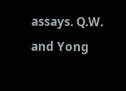assays. Q.W. and Yong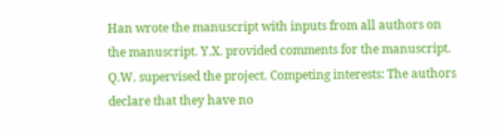Han wrote the manuscript with inputs from all authors on the manuscript. Y.X. provided comments for the manuscript. Q.W. supervised the project. Competing interests: The authors declare that they have no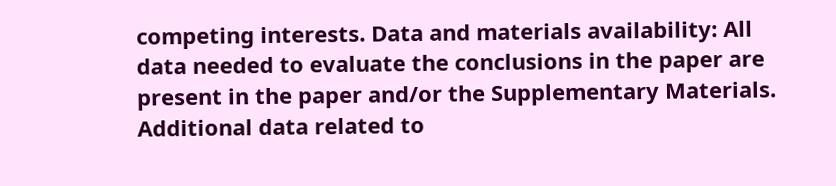competing interests. Data and materials availability: All data needed to evaluate the conclusions in the paper are present in the paper and/or the Supplementary Materials. Additional data related to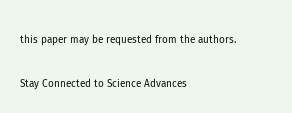this paper may be requested from the authors.

Stay Connected to Science Advances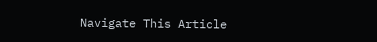Navigate This Article